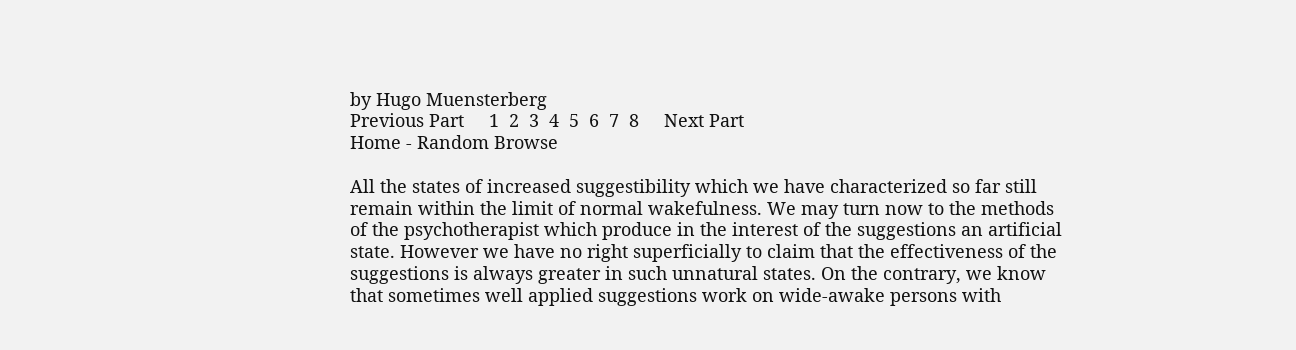by Hugo Muensterberg
Previous Part     1  2  3  4  5  6  7  8     Next Part
Home - Random Browse

All the states of increased suggestibility which we have characterized so far still remain within the limit of normal wakefulness. We may turn now to the methods of the psychotherapist which produce in the interest of the suggestions an artificial state. However we have no right superficially to claim that the effectiveness of the suggestions is always greater in such unnatural states. On the contrary, we know that sometimes well applied suggestions work on wide-awake persons with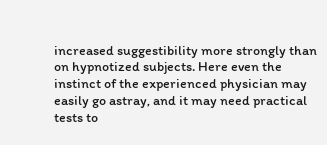increased suggestibility more strongly than on hypnotized subjects. Here even the instinct of the experienced physician may easily go astray, and it may need practical tests to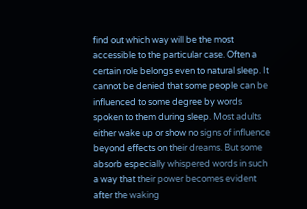find out which way will be the most accessible to the particular case. Often a certain role belongs even to natural sleep. It cannot be denied that some people can be influenced to some degree by words spoken to them during sleep. Most adults either wake up or show no signs of influence beyond effects on their dreams. But some absorb especially whispered words in such a way that their power becomes evident after the waking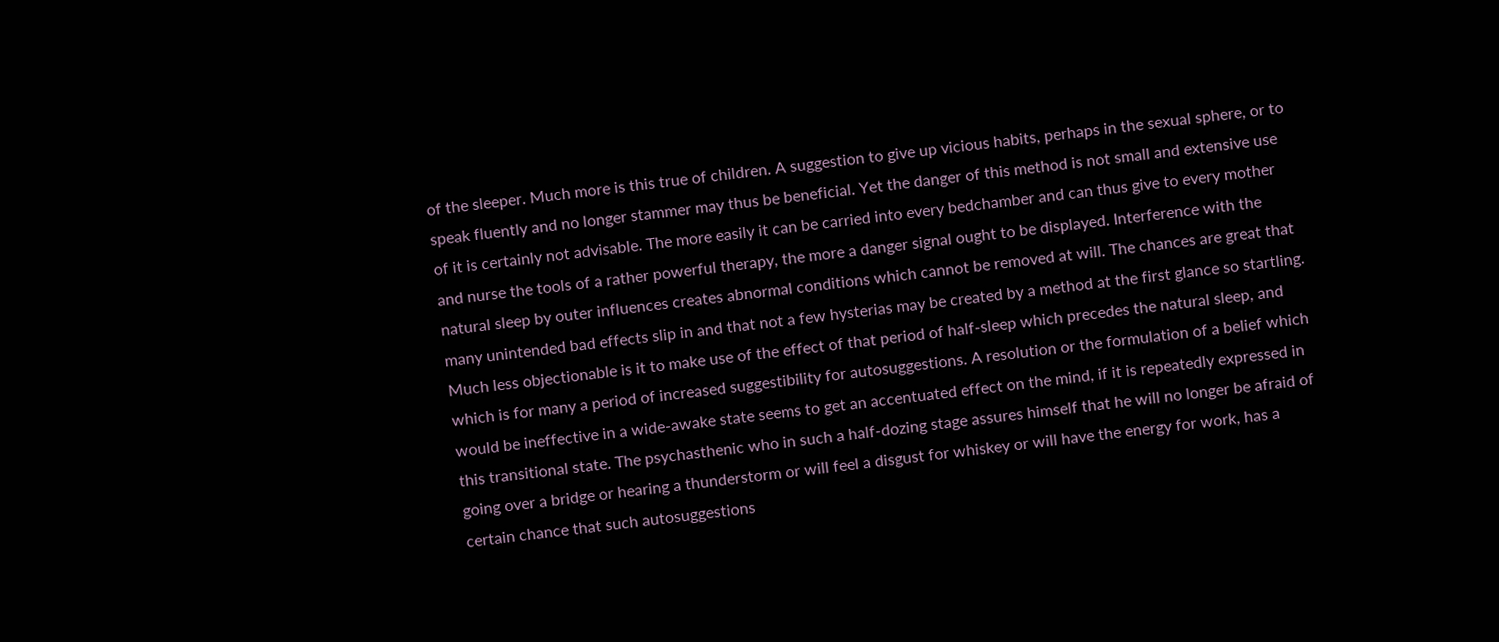of the sleeper. Much more is this true of children. A suggestion to give up vicious habits, perhaps in the sexual sphere, or to speak fluently and no longer stammer may thus be beneficial. Yet the danger of this method is not small and extensive use of it is certainly not advisable. The more easily it can be carried into every bedchamber and can thus give to every mother and nurse the tools of a rather powerful therapy, the more a danger signal ought to be displayed. Interference with the natural sleep by outer influences creates abnormal conditions which cannot be removed at will. The chances are great that many unintended bad effects slip in and that not a few hysterias may be created by a method at the first glance so startling. Much less objectionable is it to make use of the effect of that period of half-sleep which precedes the natural sleep, and which is for many a period of increased suggestibility for autosuggestions. A resolution or the formulation of a belief which would be ineffective in a wide-awake state seems to get an accentuated effect on the mind, if it is repeatedly expressed in this transitional state. The psychasthenic who in such a half-dozing stage assures himself that he will no longer be afraid of going over a bridge or hearing a thunderstorm or will feel a disgust for whiskey or will have the energy for work, has a certain chance that such autosuggestions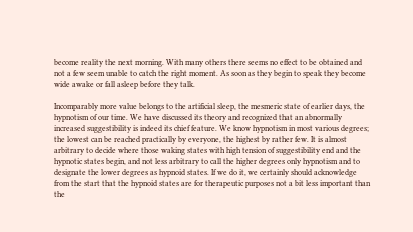become reality the next morning. With many others there seems no effect to be obtained and not a few seem unable to catch the right moment. As soon as they begin to speak they become wide awake or fall asleep before they talk.

Incomparably more value belongs to the artificial sleep, the mesmeric state of earlier days, the hypnotism of our time. We have discussed its theory and recognized that an abnormally increased suggestibility is indeed its chief feature. We know hypnotism in most various degrees; the lowest can be reached practically by everyone, the highest by rather few. It is almost arbitrary to decide where those waking states with high tension of suggestibility end and the hypnotic states begin, and not less arbitrary to call the higher degrees only hypnotism and to designate the lower degrees as hypnoid states. If we do it, we certainly should acknowledge from the start that the hypnoid states are for therapeutic purposes not a bit less important than the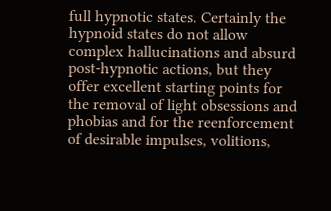full hypnotic states. Certainly the hypnoid states do not allow complex hallucinations and absurd post-hypnotic actions, but they offer excellent starting points for the removal of light obsessions and phobias and for the reenforcement of desirable impulses, volitions,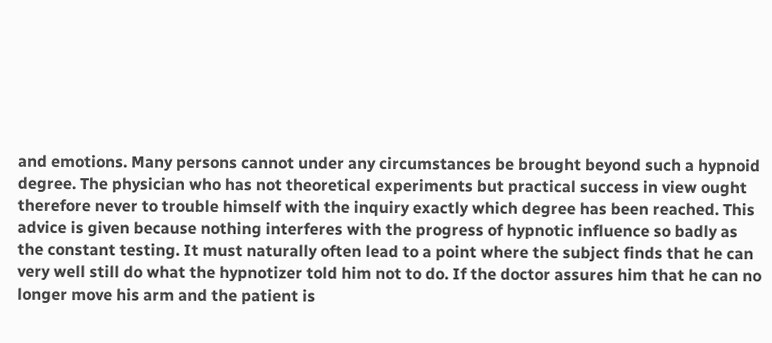and emotions. Many persons cannot under any circumstances be brought beyond such a hypnoid degree. The physician who has not theoretical experiments but practical success in view ought therefore never to trouble himself with the inquiry exactly which degree has been reached. This advice is given because nothing interferes with the progress of hypnotic influence so badly as the constant testing. It must naturally often lead to a point where the subject finds that he can very well still do what the hypnotizer told him not to do. If the doctor assures him that he can no longer move his arm and the patient is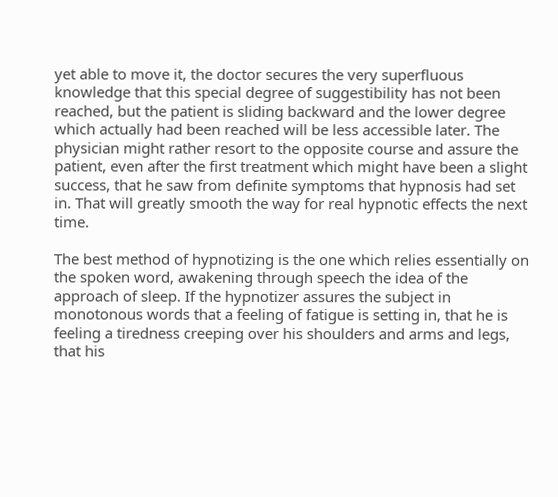yet able to move it, the doctor secures the very superfluous knowledge that this special degree of suggestibility has not been reached, but the patient is sliding backward and the lower degree which actually had been reached will be less accessible later. The physician might rather resort to the opposite course and assure the patient, even after the first treatment which might have been a slight success, that he saw from definite symptoms that hypnosis had set in. That will greatly smooth the way for real hypnotic effects the next time.

The best method of hypnotizing is the one which relies essentially on the spoken word, awakening through speech the idea of the approach of sleep. If the hypnotizer assures the subject in monotonous words that a feeling of fatigue is setting in, that he is feeling a tiredness creeping over his shoulders and arms and legs, that his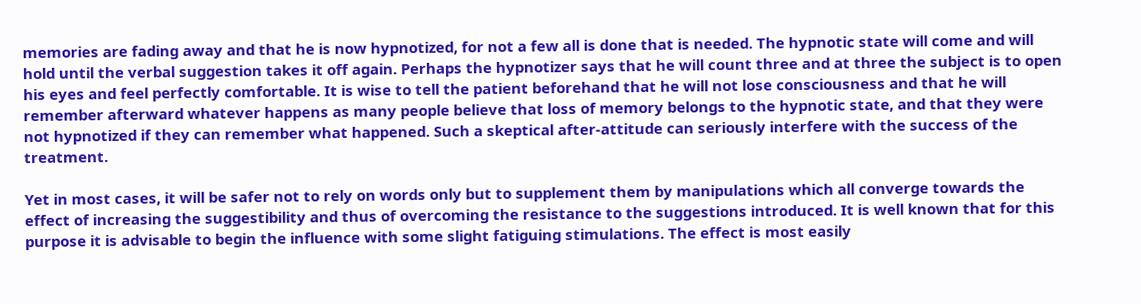memories are fading away and that he is now hypnotized, for not a few all is done that is needed. The hypnotic state will come and will hold until the verbal suggestion takes it off again. Perhaps the hypnotizer says that he will count three and at three the subject is to open his eyes and feel perfectly comfortable. It is wise to tell the patient beforehand that he will not lose consciousness and that he will remember afterward whatever happens as many people believe that loss of memory belongs to the hypnotic state, and that they were not hypnotized if they can remember what happened. Such a skeptical after-attitude can seriously interfere with the success of the treatment.

Yet in most cases, it will be safer not to rely on words only but to supplement them by manipulations which all converge towards the effect of increasing the suggestibility and thus of overcoming the resistance to the suggestions introduced. It is well known that for this purpose it is advisable to begin the influence with some slight fatiguing stimulations. The effect is most easily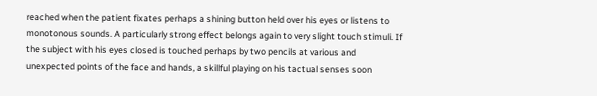reached when the patient fixates perhaps a shining button held over his eyes or listens to monotonous sounds. A particularly strong effect belongs again to very slight touch stimuli. If the subject with his eyes closed is touched perhaps by two pencils at various and unexpected points of the face and hands, a skillful playing on his tactual senses soon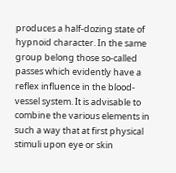produces a half-dozing state of hypnoid character. In the same group belong those so-called passes which evidently have a reflex influence in the blood-vessel system. It is advisable to combine the various elements in such a way that at first physical stimuli upon eye or skin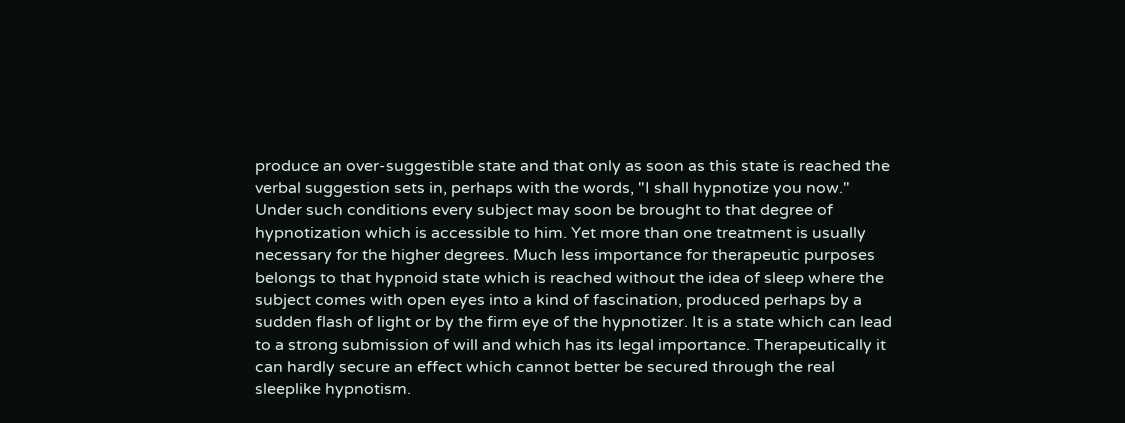produce an over-suggestible state and that only as soon as this state is reached the verbal suggestion sets in, perhaps with the words, "I shall hypnotize you now." Under such conditions every subject may soon be brought to that degree of hypnotization which is accessible to him. Yet more than one treatment is usually necessary for the higher degrees. Much less importance for therapeutic purposes belongs to that hypnoid state which is reached without the idea of sleep where the subject comes with open eyes into a kind of fascination, produced perhaps by a sudden flash of light or by the firm eye of the hypnotizer. It is a state which can lead to a strong submission of will and which has its legal importance. Therapeutically it can hardly secure an effect which cannot better be secured through the real sleeplike hypnotism.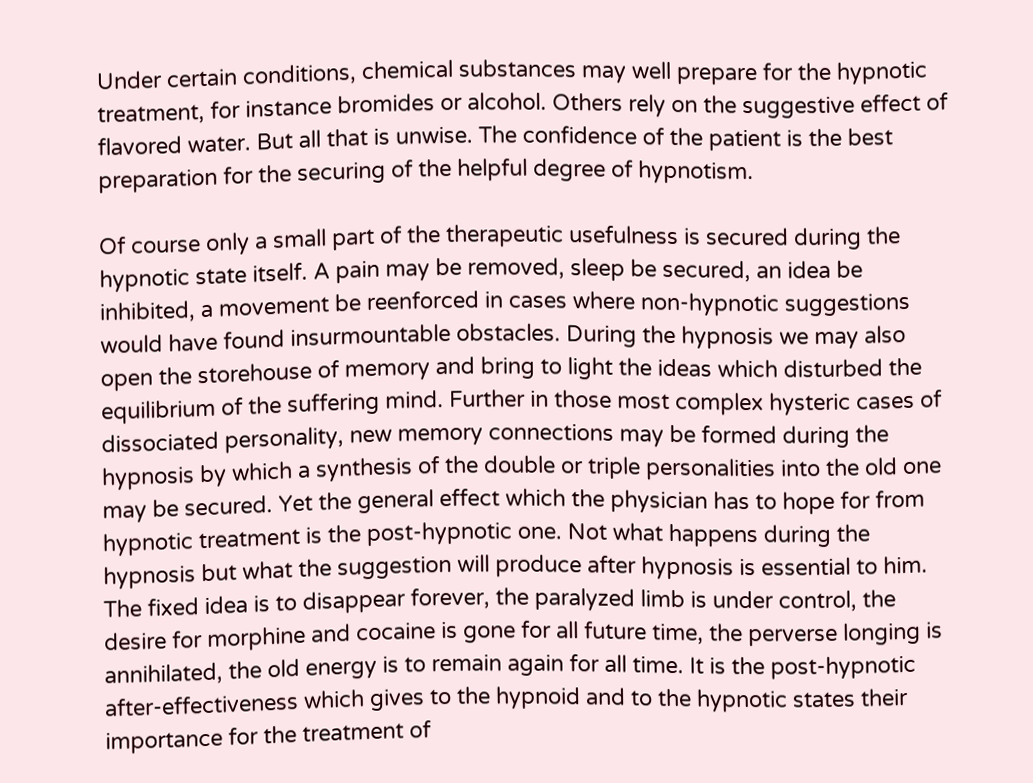Under certain conditions, chemical substances may well prepare for the hypnotic treatment, for instance bromides or alcohol. Others rely on the suggestive effect of flavored water. But all that is unwise. The confidence of the patient is the best preparation for the securing of the helpful degree of hypnotism.

Of course only a small part of the therapeutic usefulness is secured during the hypnotic state itself. A pain may be removed, sleep be secured, an idea be inhibited, a movement be reenforced in cases where non-hypnotic suggestions would have found insurmountable obstacles. During the hypnosis we may also open the storehouse of memory and bring to light the ideas which disturbed the equilibrium of the suffering mind. Further in those most complex hysteric cases of dissociated personality, new memory connections may be formed during the hypnosis by which a synthesis of the double or triple personalities into the old one may be secured. Yet the general effect which the physician has to hope for from hypnotic treatment is the post-hypnotic one. Not what happens during the hypnosis but what the suggestion will produce after hypnosis is essential to him. The fixed idea is to disappear forever, the paralyzed limb is under control, the desire for morphine and cocaine is gone for all future time, the perverse longing is annihilated, the old energy is to remain again for all time. It is the post-hypnotic after-effectiveness which gives to the hypnoid and to the hypnotic states their importance for the treatment of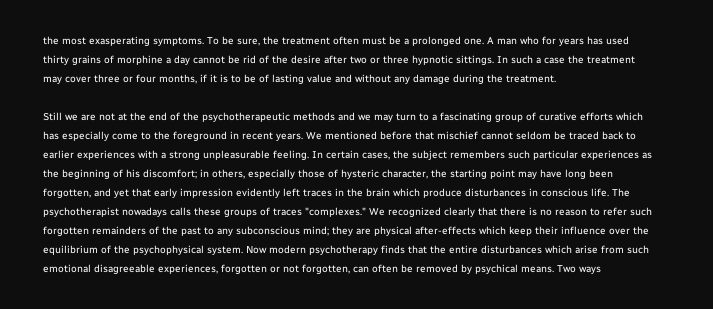the most exasperating symptoms. To be sure, the treatment often must be a prolonged one. A man who for years has used thirty grains of morphine a day cannot be rid of the desire after two or three hypnotic sittings. In such a case the treatment may cover three or four months, if it is to be of lasting value and without any damage during the treatment.

Still we are not at the end of the psychotherapeutic methods and we may turn to a fascinating group of curative efforts which has especially come to the foreground in recent years. We mentioned before that mischief cannot seldom be traced back to earlier experiences with a strong unpleasurable feeling. In certain cases, the subject remembers such particular experiences as the beginning of his discomfort; in others, especially those of hysteric character, the starting point may have long been forgotten, and yet that early impression evidently left traces in the brain which produce disturbances in conscious life. The psychotherapist nowadays calls these groups of traces "complexes." We recognized clearly that there is no reason to refer such forgotten remainders of the past to any subconscious mind; they are physical after-effects which keep their influence over the equilibrium of the psychophysical system. Now modern psychotherapy finds that the entire disturbances which arise from such emotional disagreeable experiences, forgotten or not forgotten, can often be removed by psychical means. Two ways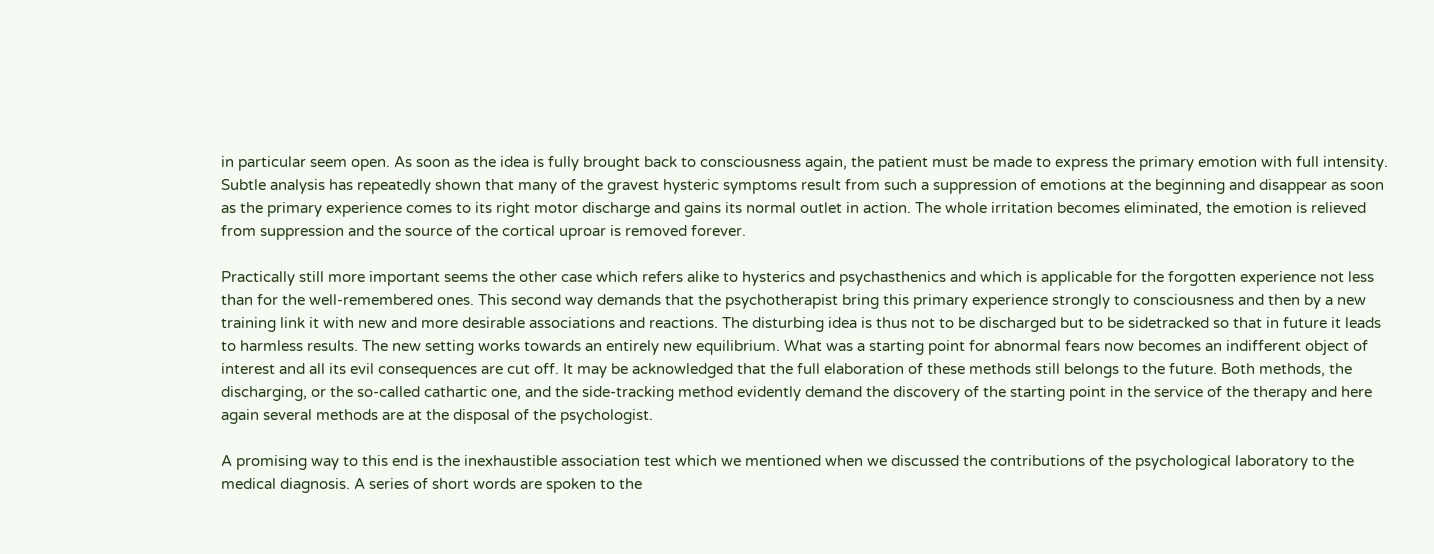in particular seem open. As soon as the idea is fully brought back to consciousness again, the patient must be made to express the primary emotion with full intensity. Subtle analysis has repeatedly shown that many of the gravest hysteric symptoms result from such a suppression of emotions at the beginning and disappear as soon as the primary experience comes to its right motor discharge and gains its normal outlet in action. The whole irritation becomes eliminated, the emotion is relieved from suppression and the source of the cortical uproar is removed forever.

Practically still more important seems the other case which refers alike to hysterics and psychasthenics and which is applicable for the forgotten experience not less than for the well-remembered ones. This second way demands that the psychotherapist bring this primary experience strongly to consciousness and then by a new training link it with new and more desirable associations and reactions. The disturbing idea is thus not to be discharged but to be sidetracked so that in future it leads to harmless results. The new setting works towards an entirely new equilibrium. What was a starting point for abnormal fears now becomes an indifferent object of interest and all its evil consequences are cut off. It may be acknowledged that the full elaboration of these methods still belongs to the future. Both methods, the discharging, or the so-called cathartic one, and the side-tracking method evidently demand the discovery of the starting point in the service of the therapy and here again several methods are at the disposal of the psychologist.

A promising way to this end is the inexhaustible association test which we mentioned when we discussed the contributions of the psychological laboratory to the medical diagnosis. A series of short words are spoken to the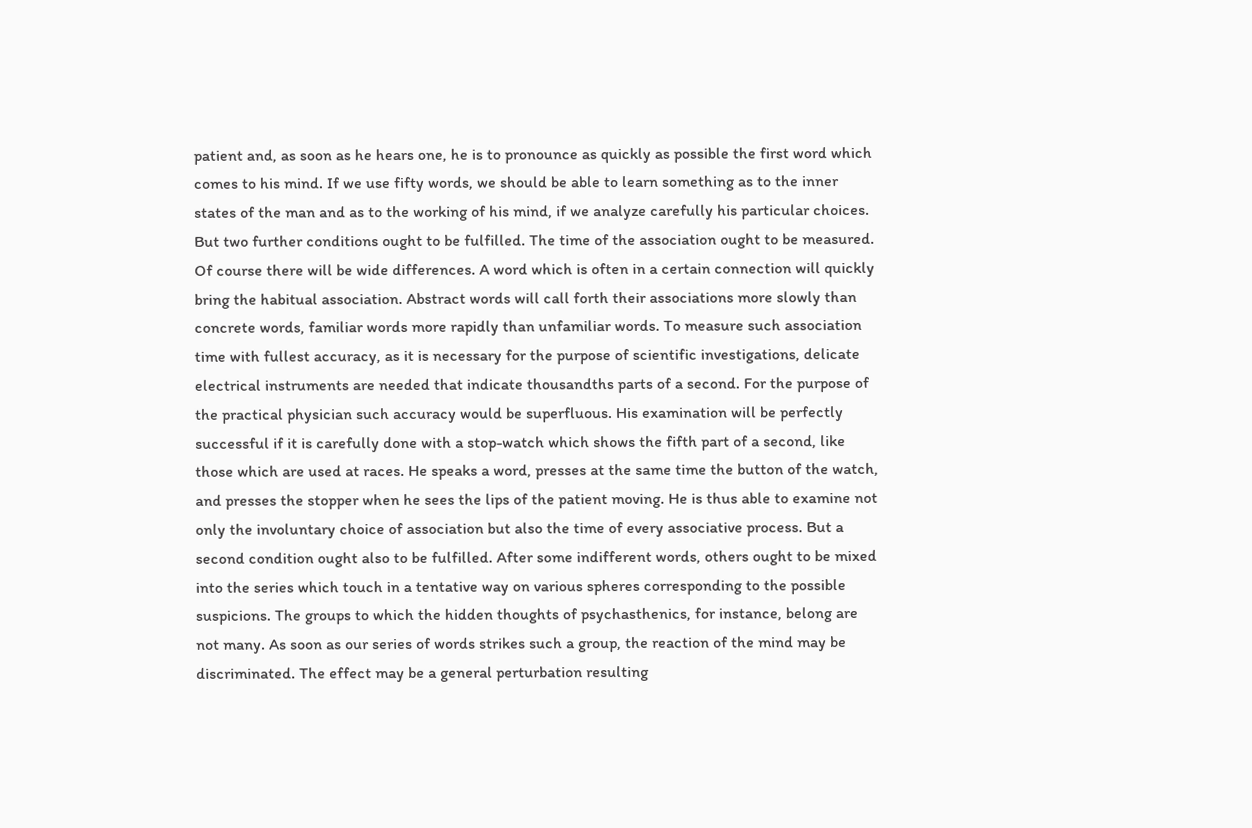patient and, as soon as he hears one, he is to pronounce as quickly as possible the first word which comes to his mind. If we use fifty words, we should be able to learn something as to the inner states of the man and as to the working of his mind, if we analyze carefully his particular choices. But two further conditions ought to be fulfilled. The time of the association ought to be measured. Of course there will be wide differences. A word which is often in a certain connection will quickly bring the habitual association. Abstract words will call forth their associations more slowly than concrete words, familiar words more rapidly than unfamiliar words. To measure such association time with fullest accuracy, as it is necessary for the purpose of scientific investigations, delicate electrical instruments are needed that indicate thousandths parts of a second. For the purpose of the practical physician such accuracy would be superfluous. His examination will be perfectly successful if it is carefully done with a stop-watch which shows the fifth part of a second, like those which are used at races. He speaks a word, presses at the same time the button of the watch, and presses the stopper when he sees the lips of the patient moving. He is thus able to examine not only the involuntary choice of association but also the time of every associative process. But a second condition ought also to be fulfilled. After some indifferent words, others ought to be mixed into the series which touch in a tentative way on various spheres corresponding to the possible suspicions. The groups to which the hidden thoughts of psychasthenics, for instance, belong are not many. As soon as our series of words strikes such a group, the reaction of the mind may be discriminated. The effect may be a general perturbation resulting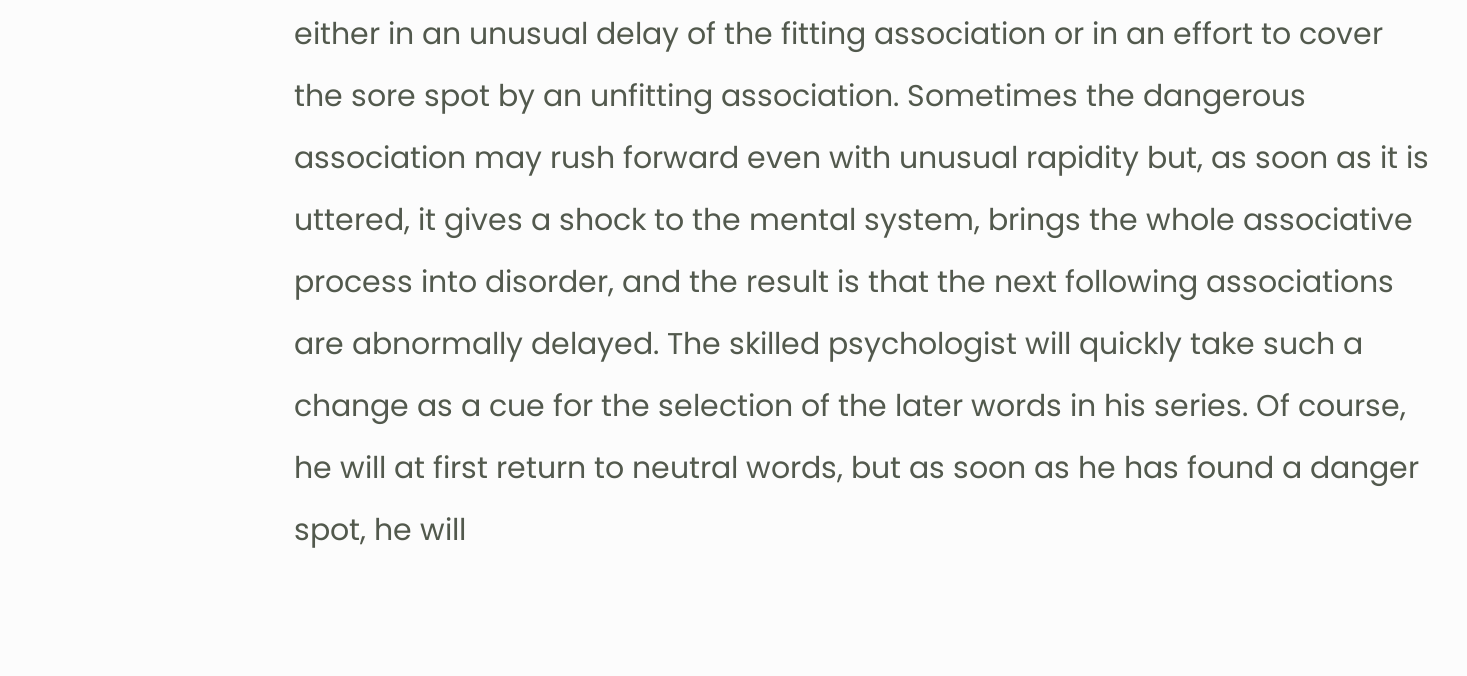either in an unusual delay of the fitting association or in an effort to cover the sore spot by an unfitting association. Sometimes the dangerous association may rush forward even with unusual rapidity but, as soon as it is uttered, it gives a shock to the mental system, brings the whole associative process into disorder, and the result is that the next following associations are abnormally delayed. The skilled psychologist will quickly take such a change as a cue for the selection of the later words in his series. Of course, he will at first return to neutral words, but as soon as he has found a danger spot, he will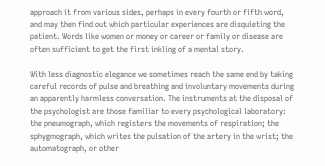approach it from various sides, perhaps in every fourth or fifth word, and may then find out which particular experiences are disquieting the patient. Words like women or money or career or family or disease are often sufficient to get the first inkling of a mental story.

With less diagnostic elegance we sometimes reach the same end by taking careful records of pulse and breathing and involuntary movements during an apparently harmless conversation. The instruments at the disposal of the psychologist are those familiar to every psychological laboratory: the pneumograph, which registers the movements of respiration; the sphygmograph, which writes the pulsation of the artery in the wrist; the automatograph, or other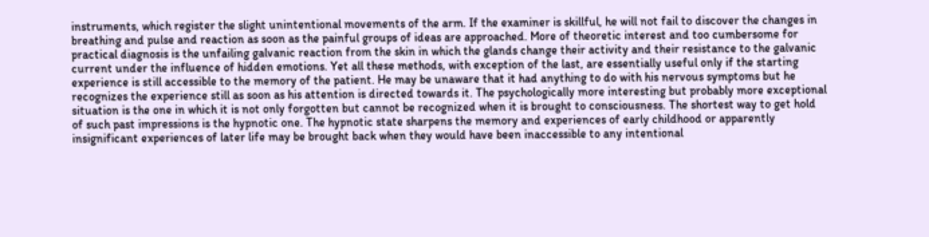instruments, which register the slight unintentional movements of the arm. If the examiner is skillful, he will not fail to discover the changes in breathing and pulse and reaction as soon as the painful groups of ideas are approached. More of theoretic interest and too cumbersome for practical diagnosis is the unfailing galvanic reaction from the skin in which the glands change their activity and their resistance to the galvanic current under the influence of hidden emotions. Yet all these methods, with exception of the last, are essentially useful only if the starting experience is still accessible to the memory of the patient. He may be unaware that it had anything to do with his nervous symptoms but he recognizes the experience still as soon as his attention is directed towards it. The psychologically more interesting but probably more exceptional situation is the one in which it is not only forgotten but cannot be recognized when it is brought to consciousness. The shortest way to get hold of such past impressions is the hypnotic one. The hypnotic state sharpens the memory and experiences of early childhood or apparently insignificant experiences of later life may be brought back when they would have been inaccessible to any intentional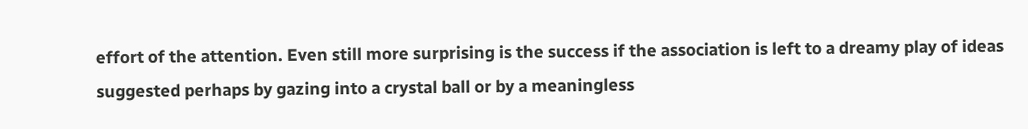effort of the attention. Even still more surprising is the success if the association is left to a dreamy play of ideas suggested perhaps by gazing into a crystal ball or by a meaningless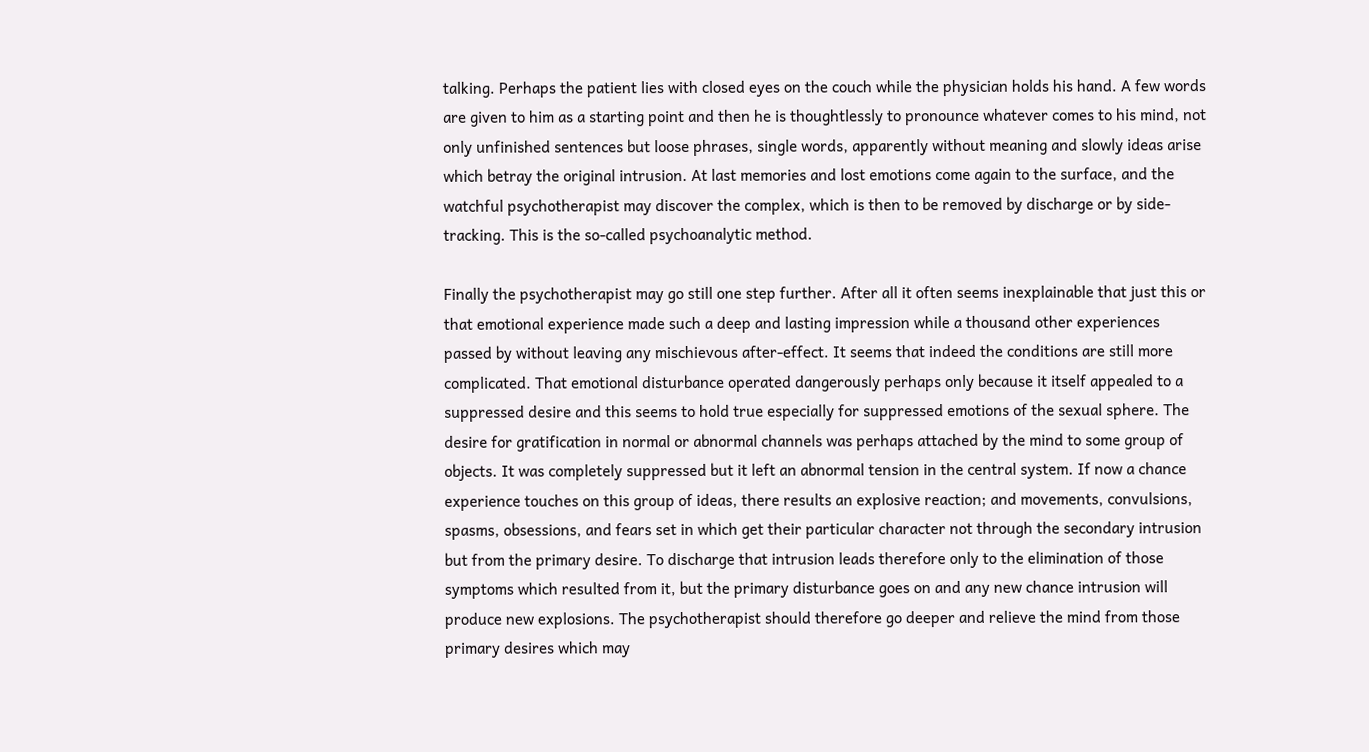talking. Perhaps the patient lies with closed eyes on the couch while the physician holds his hand. A few words are given to him as a starting point and then he is thoughtlessly to pronounce whatever comes to his mind, not only unfinished sentences but loose phrases, single words, apparently without meaning and slowly ideas arise which betray the original intrusion. At last memories and lost emotions come again to the surface, and the watchful psychotherapist may discover the complex, which is then to be removed by discharge or by side-tracking. This is the so-called psychoanalytic method.

Finally the psychotherapist may go still one step further. After all it often seems inexplainable that just this or that emotional experience made such a deep and lasting impression while a thousand other experiences passed by without leaving any mischievous after-effect. It seems that indeed the conditions are still more complicated. That emotional disturbance operated dangerously perhaps only because it itself appealed to a suppressed desire and this seems to hold true especially for suppressed emotions of the sexual sphere. The desire for gratification in normal or abnormal channels was perhaps attached by the mind to some group of objects. It was completely suppressed but it left an abnormal tension in the central system. If now a chance experience touches on this group of ideas, there results an explosive reaction; and movements, convulsions, spasms, obsessions, and fears set in which get their particular character not through the secondary intrusion but from the primary desire. To discharge that intrusion leads therefore only to the elimination of those symptoms which resulted from it, but the primary disturbance goes on and any new chance intrusion will produce new explosions. The psychotherapist should therefore go deeper and relieve the mind from those primary desires which may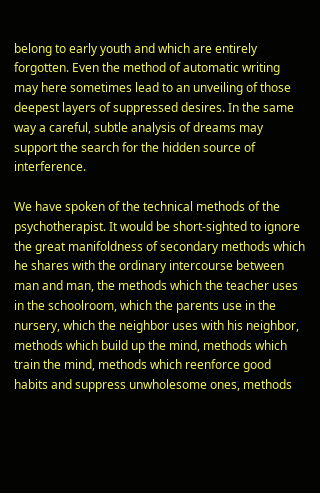belong to early youth and which are entirely forgotten. Even the method of automatic writing may here sometimes lead to an unveiling of those deepest layers of suppressed desires. In the same way a careful, subtle analysis of dreams may support the search for the hidden source of interference.

We have spoken of the technical methods of the psychotherapist. It would be short-sighted to ignore the great manifoldness of secondary methods which he shares with the ordinary intercourse between man and man, the methods which the teacher uses in the schoolroom, which the parents use in the nursery, which the neighbor uses with his neighbor, methods which build up the mind, methods which train the mind, methods which reenforce good habits and suppress unwholesome ones, methods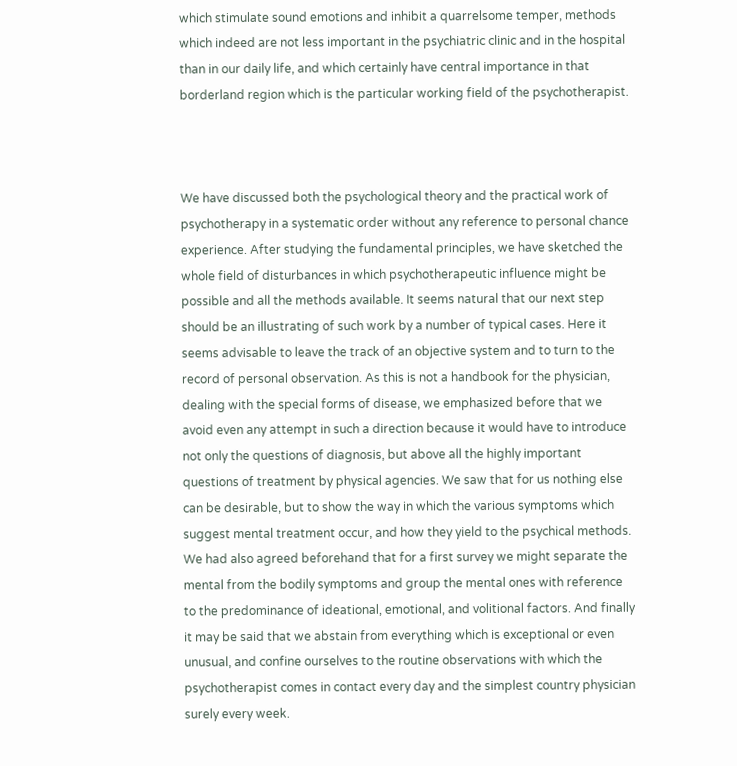which stimulate sound emotions and inhibit a quarrelsome temper, methods which indeed are not less important in the psychiatric clinic and in the hospital than in our daily life, and which certainly have central importance in that borderland region which is the particular working field of the psychotherapist.



We have discussed both the psychological theory and the practical work of psychotherapy in a systematic order without any reference to personal chance experience. After studying the fundamental principles, we have sketched the whole field of disturbances in which psychotherapeutic influence might be possible and all the methods available. It seems natural that our next step should be an illustrating of such work by a number of typical cases. Here it seems advisable to leave the track of an objective system and to turn to the record of personal observation. As this is not a handbook for the physician, dealing with the special forms of disease, we emphasized before that we avoid even any attempt in such a direction because it would have to introduce not only the questions of diagnosis, but above all the highly important questions of treatment by physical agencies. We saw that for us nothing else can be desirable, but to show the way in which the various symptoms which suggest mental treatment occur, and how they yield to the psychical methods. We had also agreed beforehand that for a first survey we might separate the mental from the bodily symptoms and group the mental ones with reference to the predominance of ideational, emotional, and volitional factors. And finally it may be said that we abstain from everything which is exceptional or even unusual, and confine ourselves to the routine observations with which the psychotherapist comes in contact every day and the simplest country physician surely every week.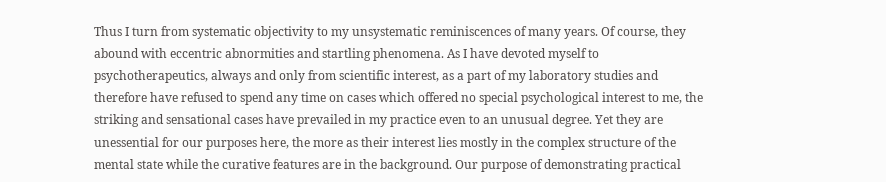Thus I turn from systematic objectivity to my unsystematic reminiscences of many years. Of course, they abound with eccentric abnormities and startling phenomena. As I have devoted myself to psychotherapeutics, always and only from scientific interest, as a part of my laboratory studies and therefore have refused to spend any time on cases which offered no special psychological interest to me, the striking and sensational cases have prevailed in my practice even to an unusual degree. Yet they are unessential for our purposes here, the more as their interest lies mostly in the complex structure of the mental state while the curative features are in the background. Our purpose of demonstrating practical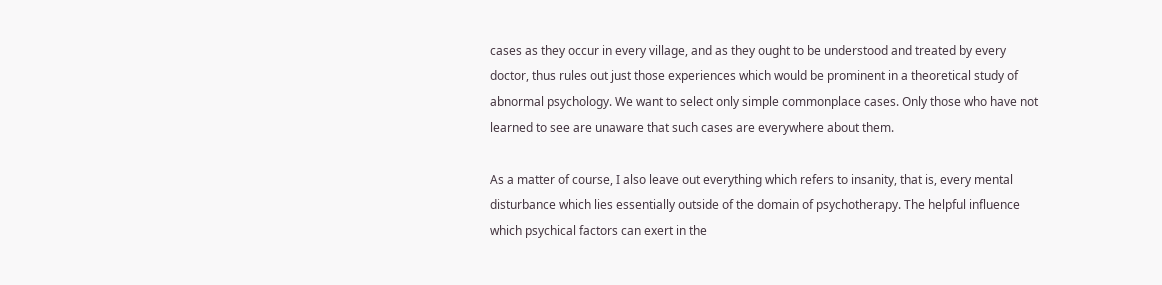cases as they occur in every village, and as they ought to be understood and treated by every doctor, thus rules out just those experiences which would be prominent in a theoretical study of abnormal psychology. We want to select only simple commonplace cases. Only those who have not learned to see are unaware that such cases are everywhere about them.

As a matter of course, I also leave out everything which refers to insanity, that is, every mental disturbance which lies essentially outside of the domain of psychotherapy. The helpful influence which psychical factors can exert in the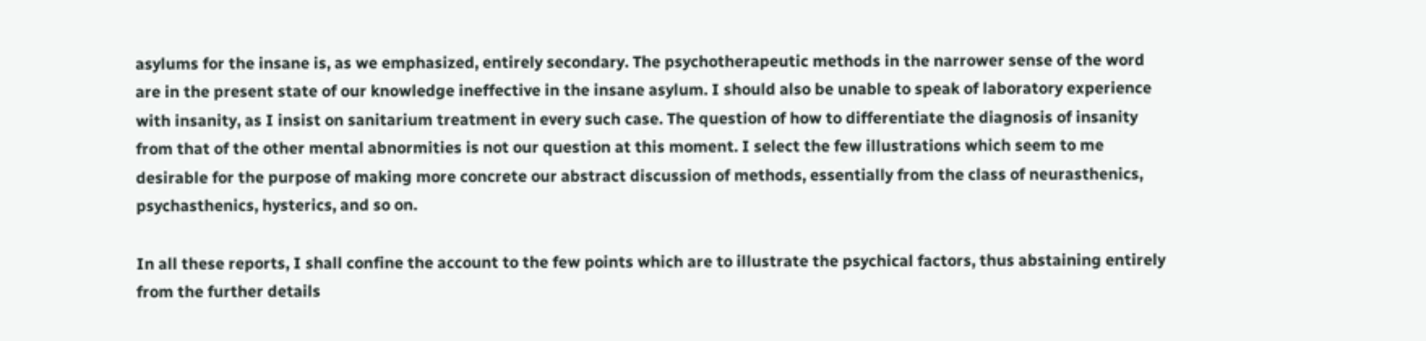asylums for the insane is, as we emphasized, entirely secondary. The psychotherapeutic methods in the narrower sense of the word are in the present state of our knowledge ineffective in the insane asylum. I should also be unable to speak of laboratory experience with insanity, as I insist on sanitarium treatment in every such case. The question of how to differentiate the diagnosis of insanity from that of the other mental abnormities is not our question at this moment. I select the few illustrations which seem to me desirable for the purpose of making more concrete our abstract discussion of methods, essentially from the class of neurasthenics, psychasthenics, hysterics, and so on.

In all these reports, I shall confine the account to the few points which are to illustrate the psychical factors, thus abstaining entirely from the further details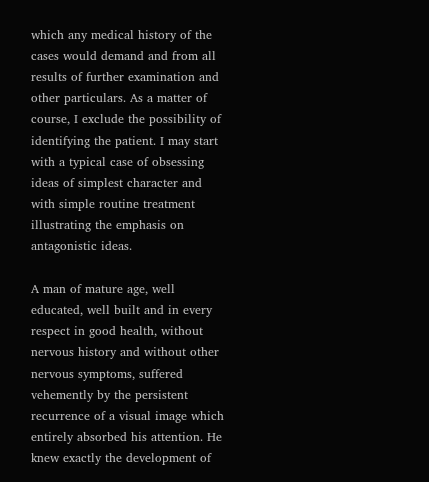which any medical history of the cases would demand and from all results of further examination and other particulars. As a matter of course, I exclude the possibility of identifying the patient. I may start with a typical case of obsessing ideas of simplest character and with simple routine treatment illustrating the emphasis on antagonistic ideas.

A man of mature age, well educated, well built and in every respect in good health, without nervous history and without other nervous symptoms, suffered vehemently by the persistent recurrence of a visual image which entirely absorbed his attention. He knew exactly the development of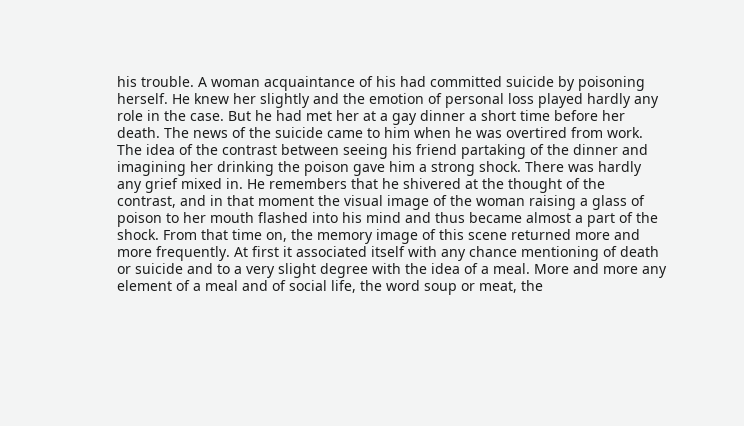his trouble. A woman acquaintance of his had committed suicide by poisoning herself. He knew her slightly and the emotion of personal loss played hardly any role in the case. But he had met her at a gay dinner a short time before her death. The news of the suicide came to him when he was overtired from work. The idea of the contrast between seeing his friend partaking of the dinner and imagining her drinking the poison gave him a strong shock. There was hardly any grief mixed in. He remembers that he shivered at the thought of the contrast, and in that moment the visual image of the woman raising a glass of poison to her mouth flashed into his mind and thus became almost a part of the shock. From that time on, the memory image of this scene returned more and more frequently. At first it associated itself with any chance mentioning of death or suicide and to a very slight degree with the idea of a meal. More and more any element of a meal and of social life, the word soup or meat, the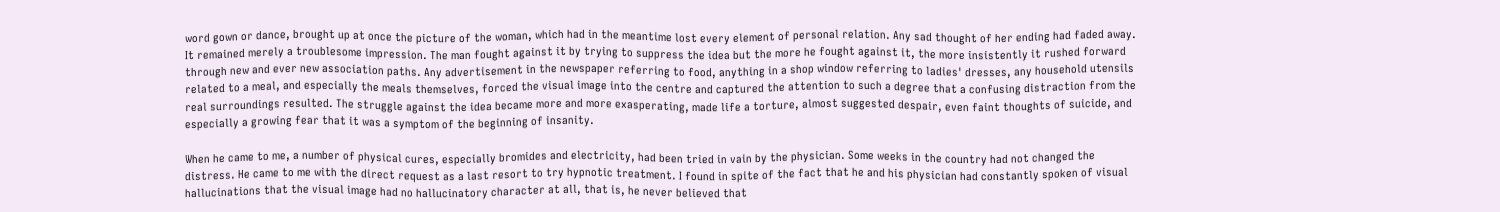word gown or dance, brought up at once the picture of the woman, which had in the meantime lost every element of personal relation. Any sad thought of her ending had faded away. It remained merely a troublesome impression. The man fought against it by trying to suppress the idea but the more he fought against it, the more insistently it rushed forward through new and ever new association paths. Any advertisement in the newspaper referring to food, anything in a shop window referring to ladies' dresses, any household utensils related to a meal, and especially the meals themselves, forced the visual image into the centre and captured the attention to such a degree that a confusing distraction from the real surroundings resulted. The struggle against the idea became more and more exasperating, made life a torture, almost suggested despair, even faint thoughts of suicide, and especially a growing fear that it was a symptom of the beginning of insanity.

When he came to me, a number of physical cures, especially bromides and electricity, had been tried in vain by the physician. Some weeks in the country had not changed the distress. He came to me with the direct request as a last resort to try hypnotic treatment. I found in spite of the fact that he and his physician had constantly spoken of visual hallucinations that the visual image had no hallucinatory character at all, that is, he never believed that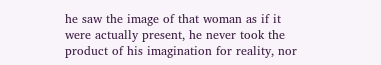he saw the image of that woman as if it were actually present, he never took the product of his imagination for reality, nor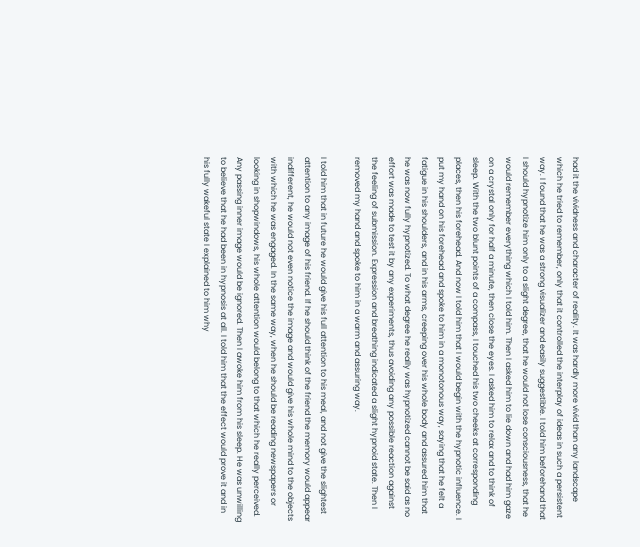had it the vividness and character of reality. It was hardly more vivid than any landscape which he tried to remember, only that it controlled the interplay of ideas in such a persistent way. I found that he was a strong visualizer and easily suggestible. I told him beforehand that I should hypnotize him only to a slight degree, that he would not lose consciousness, that he would remember everything which I told him. Then I asked him to lie down and had him gaze on a crystal only for half a minute, then close the eyes. I asked him to relax and to think of sleep. With the two blunt points of a compass, I touched his two cheeks at corresponding places, then his forehead. And now I told him that I would begin with the hypnotic influence. I put my hand on his forehead and spoke to him in a monotonous way, saying that he felt a fatigue in his shoulders, and in his arms, creeping over his whole body and assured him that he was now fully hypnotized. To what degree he really was hypnotized cannot be said as no effort was made to test it by any experiments, thus avoiding any possible reaction against the feeling of submission. Expression and breathing indicated a slight hypnoid state. Then I removed my hand and spoke to him in a warm and assuring way.

I told him that in future he would give his full attention to his meal, and not give the slightest attention to any image of his friend. If he should think of the friend the memory would appear indifferent, he would not even notice the image and would give his whole mind to the objects with which he was engaged. In the same way, when he should be reading newspapers or looking in shopwindows, his whole attention would belong to that which he really perceived. Any passing inner image would be ignored. Then I awoke him from his sleep. He was unwilling to believe that he had been in hypnosis at all. I told him that the effect would prove it and in his fully wakeful state I explained to him why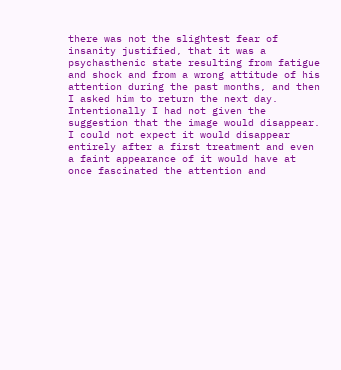there was not the slightest fear of insanity justified, that it was a psychasthenic state resulting from fatigue and shock and from a wrong attitude of his attention during the past months, and then I asked him to return the next day. Intentionally I had not given the suggestion that the image would disappear. I could not expect it would disappear entirely after a first treatment and even a faint appearance of it would have at once fascinated the attention and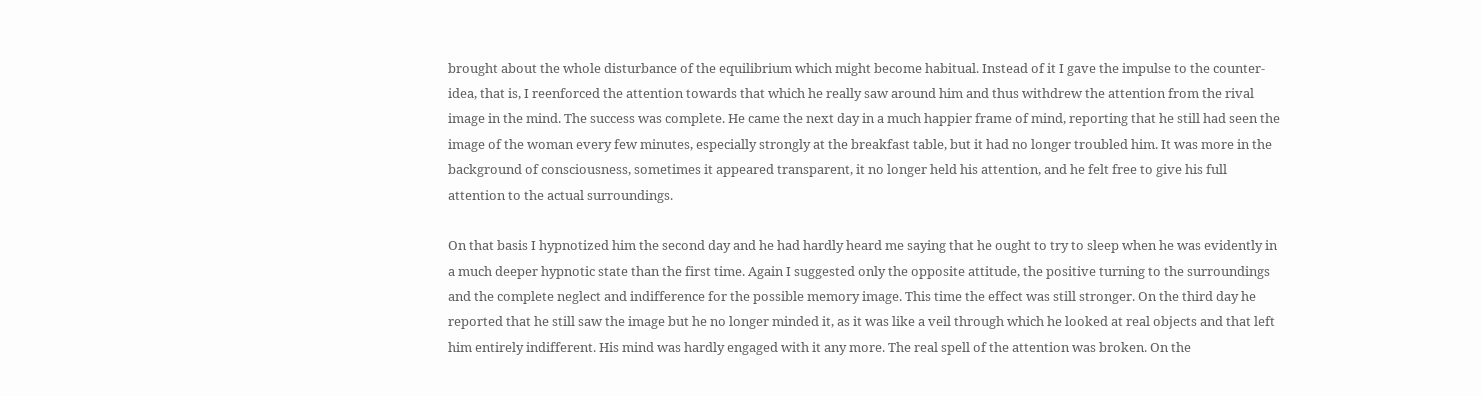brought about the whole disturbance of the equilibrium which might become habitual. Instead of it I gave the impulse to the counter-idea, that is, I reenforced the attention towards that which he really saw around him and thus withdrew the attention from the rival image in the mind. The success was complete. He came the next day in a much happier frame of mind, reporting that he still had seen the image of the woman every few minutes, especially strongly at the breakfast table, but it had no longer troubled him. It was more in the background of consciousness, sometimes it appeared transparent, it no longer held his attention, and he felt free to give his full attention to the actual surroundings.

On that basis I hypnotized him the second day and he had hardly heard me saying that he ought to try to sleep when he was evidently in a much deeper hypnotic state than the first time. Again I suggested only the opposite attitude, the positive turning to the surroundings and the complete neglect and indifference for the possible memory image. This time the effect was still stronger. On the third day he reported that he still saw the image but he no longer minded it, as it was like a veil through which he looked at real objects and that left him entirely indifferent. His mind was hardly engaged with it any more. The real spell of the attention was broken. On the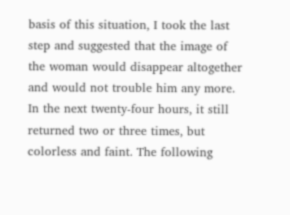basis of this situation, I took the last step and suggested that the image of the woman would disappear altogether and would not trouble him any more. In the next twenty-four hours, it still returned two or three times, but colorless and faint. The following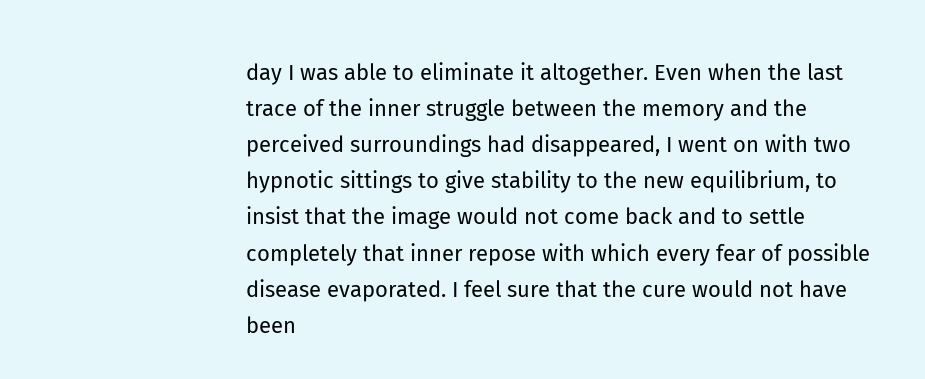day I was able to eliminate it altogether. Even when the last trace of the inner struggle between the memory and the perceived surroundings had disappeared, I went on with two hypnotic sittings to give stability to the new equilibrium, to insist that the image would not come back and to settle completely that inner repose with which every fear of possible disease evaporated. I feel sure that the cure would not have been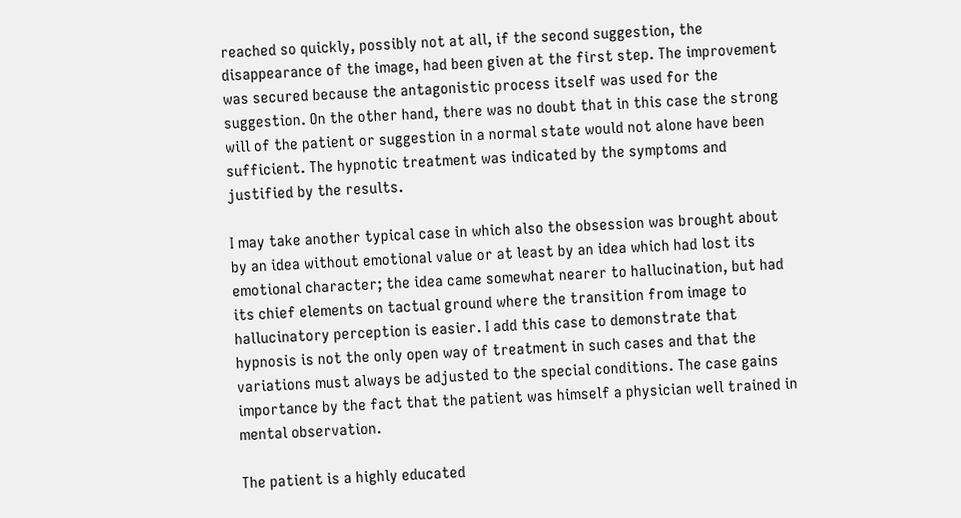reached so quickly, possibly not at all, if the second suggestion, the disappearance of the image, had been given at the first step. The improvement was secured because the antagonistic process itself was used for the suggestion. On the other hand, there was no doubt that in this case the strong will of the patient or suggestion in a normal state would not alone have been sufficient. The hypnotic treatment was indicated by the symptoms and justified by the results.

I may take another typical case in which also the obsession was brought about by an idea without emotional value or at least by an idea which had lost its emotional character; the idea came somewhat nearer to hallucination, but had its chief elements on tactual ground where the transition from image to hallucinatory perception is easier. I add this case to demonstrate that hypnosis is not the only open way of treatment in such cases and that the variations must always be adjusted to the special conditions. The case gains importance by the fact that the patient was himself a physician well trained in mental observation.

The patient is a highly educated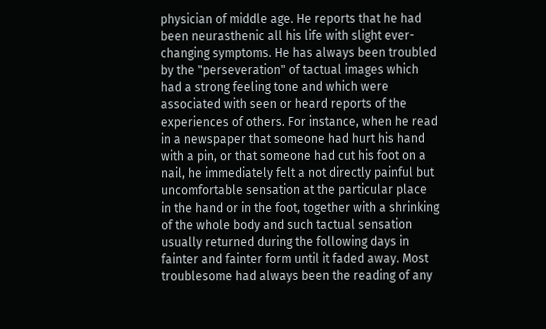physician of middle age. He reports that he had been neurasthenic all his life with slight ever-changing symptoms. He has always been troubled by the "perseveration" of tactual images which had a strong feeling tone and which were associated with seen or heard reports of the experiences of others. For instance, when he read in a newspaper that someone had hurt his hand with a pin, or that someone had cut his foot on a nail, he immediately felt a not directly painful but uncomfortable sensation at the particular place in the hand or in the foot, together with a shrinking of the whole body and such tactual sensation usually returned during the following days in fainter and fainter form until it faded away. Most troublesome had always been the reading of any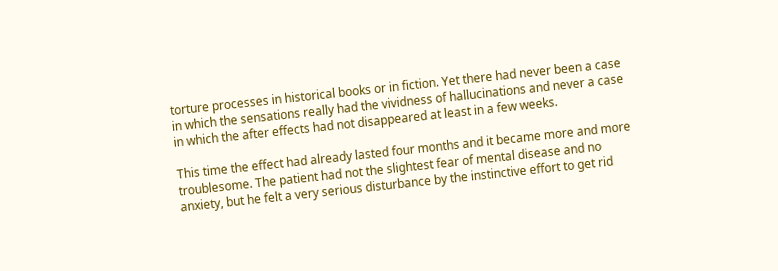torture processes in historical books or in fiction. Yet there had never been a case in which the sensations really had the vividness of hallucinations and never a case in which the after effects had not disappeared at least in a few weeks.

This time the effect had already lasted four months and it became more and more troublesome. The patient had not the slightest fear of mental disease and no anxiety, but he felt a very serious disturbance by the instinctive effort to get rid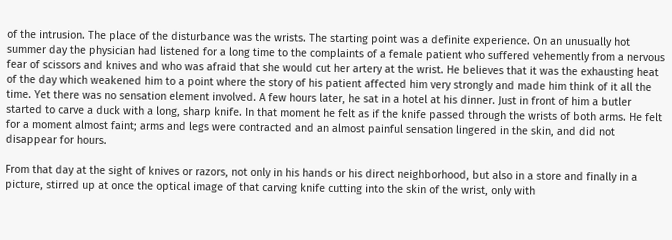of the intrusion. The place of the disturbance was the wrists. The starting point was a definite experience. On an unusually hot summer day the physician had listened for a long time to the complaints of a female patient who suffered vehemently from a nervous fear of scissors and knives and who was afraid that she would cut her artery at the wrist. He believes that it was the exhausting heat of the day which weakened him to a point where the story of his patient affected him very strongly and made him think of it all the time. Yet there was no sensation element involved. A few hours later, he sat in a hotel at his dinner. Just in front of him a butler started to carve a duck with a long, sharp knife. In that moment he felt as if the knife passed through the wrists of both arms. He felt for a moment almost faint; arms and legs were contracted and an almost painful sensation lingered in the skin, and did not disappear for hours.

From that day at the sight of knives or razors, not only in his hands or his direct neighborhood, but also in a store and finally in a picture, stirred up at once the optical image of that carving knife cutting into the skin of the wrist, only with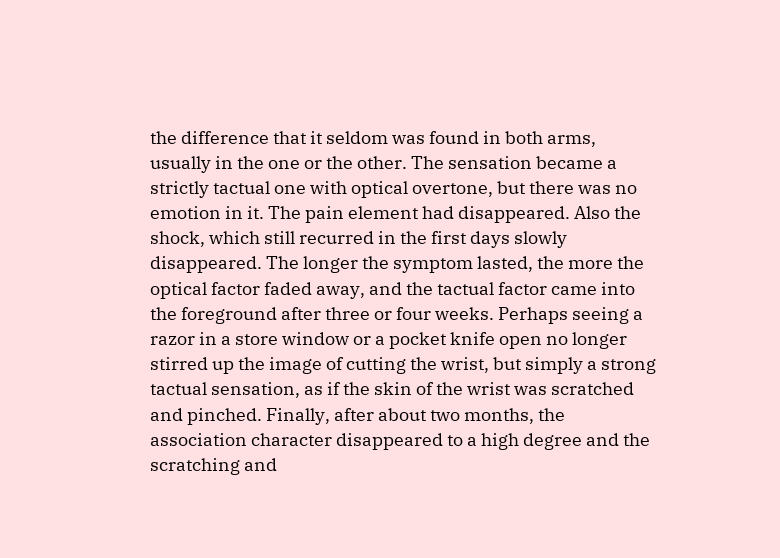the difference that it seldom was found in both arms, usually in the one or the other. The sensation became a strictly tactual one with optical overtone, but there was no emotion in it. The pain element had disappeared. Also the shock, which still recurred in the first days slowly disappeared. The longer the symptom lasted, the more the optical factor faded away, and the tactual factor came into the foreground after three or four weeks. Perhaps seeing a razor in a store window or a pocket knife open no longer stirred up the image of cutting the wrist, but simply a strong tactual sensation, as if the skin of the wrist was scratched and pinched. Finally, after about two months, the association character disappeared to a high degree and the scratching and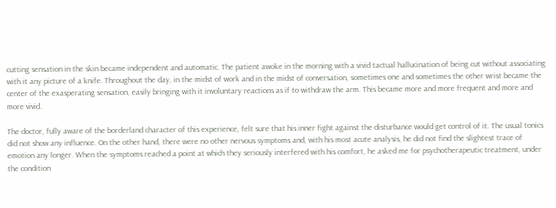cutting sensation in the skin became independent and automatic. The patient awoke in the morning with a vivid tactual hallucination of being cut without associating with it any picture of a knife. Throughout the day, in the midst of work and in the midst of conversation, sometimes one and sometimes the other wrist became the center of the exasperating sensation, easily bringing with it involuntary reactions as if to withdraw the arm. This became more and more frequent and more and more vivid.

The doctor, fully aware of the borderland character of this experience, felt sure that his inner fight against the disturbance would get control of it. The usual tonics did not show any influence. On the other hand, there were no other nervous symptoms and, with his most acute analysis, he did not find the slightest trace of emotion any longer. When the symptoms reached a point at which they seriously interfered with his comfort, he asked me for psychotherapeutic treatment, under the condition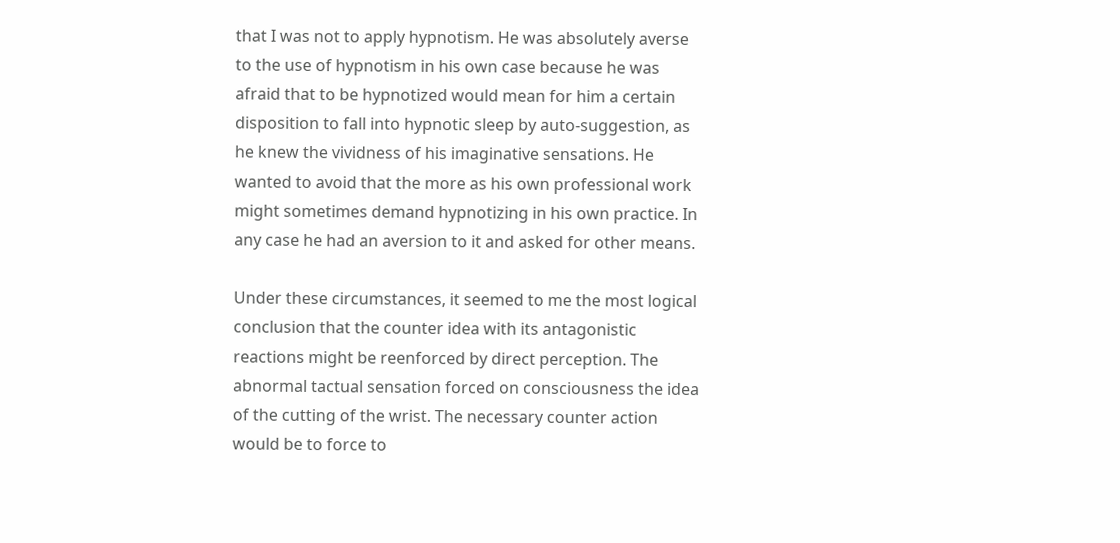that I was not to apply hypnotism. He was absolutely averse to the use of hypnotism in his own case because he was afraid that to be hypnotized would mean for him a certain disposition to fall into hypnotic sleep by auto-suggestion, as he knew the vividness of his imaginative sensations. He wanted to avoid that the more as his own professional work might sometimes demand hypnotizing in his own practice. In any case he had an aversion to it and asked for other means.

Under these circumstances, it seemed to me the most logical conclusion that the counter idea with its antagonistic reactions might be reenforced by direct perception. The abnormal tactual sensation forced on consciousness the idea of the cutting of the wrist. The necessary counter action would be to force to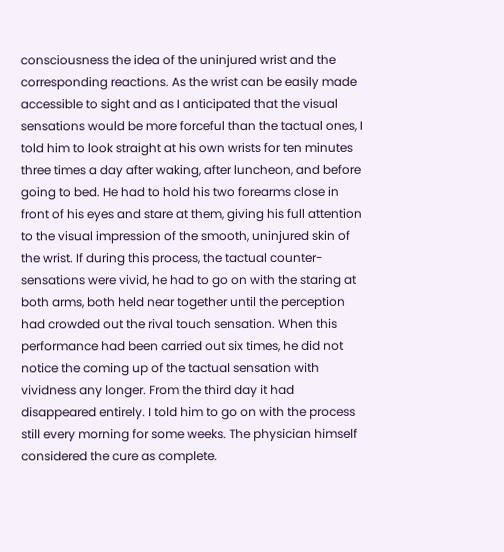consciousness the idea of the uninjured wrist and the corresponding reactions. As the wrist can be easily made accessible to sight and as I anticipated that the visual sensations would be more forceful than the tactual ones, I told him to look straight at his own wrists for ten minutes three times a day after waking, after luncheon, and before going to bed. He had to hold his two forearms close in front of his eyes and stare at them, giving his full attention to the visual impression of the smooth, uninjured skin of the wrist. If during this process, the tactual counter-sensations were vivid, he had to go on with the staring at both arms, both held near together until the perception had crowded out the rival touch sensation. When this performance had been carried out six times, he did not notice the coming up of the tactual sensation with vividness any longer. From the third day it had disappeared entirely. I told him to go on with the process still every morning for some weeks. The physician himself considered the cure as complete.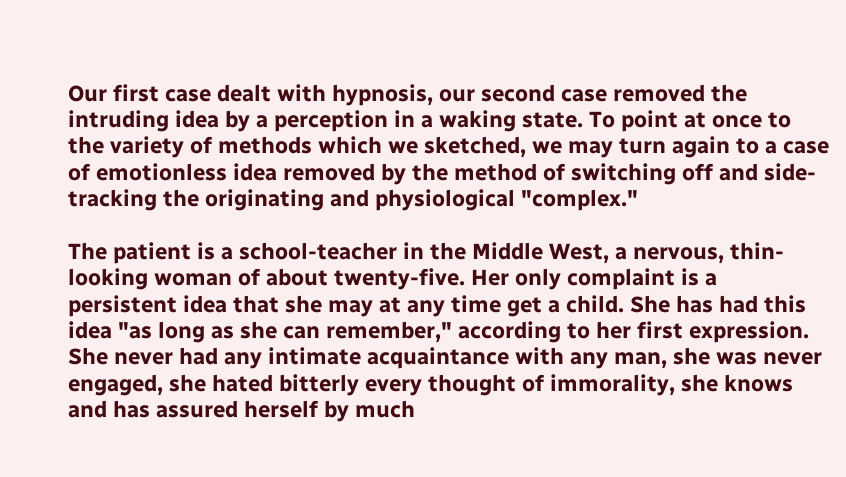Our first case dealt with hypnosis, our second case removed the intruding idea by a perception in a waking state. To point at once to the variety of methods which we sketched, we may turn again to a case of emotionless idea removed by the method of switching off and side-tracking the originating and physiological "complex."

The patient is a school-teacher in the Middle West, a nervous, thin-looking woman of about twenty-five. Her only complaint is a persistent idea that she may at any time get a child. She has had this idea "as long as she can remember," according to her first expression. She never had any intimate acquaintance with any man, she was never engaged, she hated bitterly every thought of immorality, she knows and has assured herself by much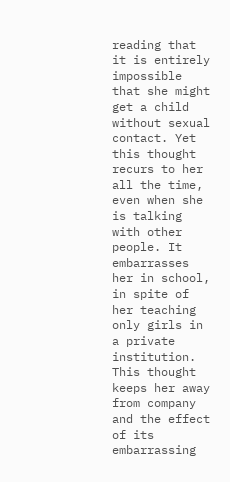reading that it is entirely impossible that she might get a child without sexual contact. Yet this thought recurs to her all the time, even when she is talking with other people. It embarrasses her in school, in spite of her teaching only girls in a private institution. This thought keeps her away from company and the effect of its embarrassing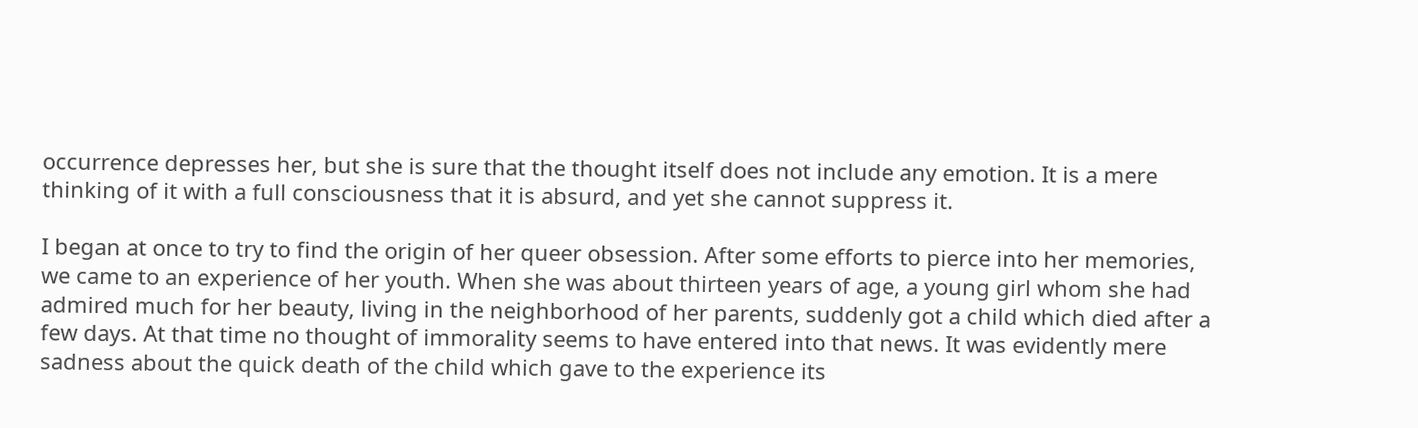occurrence depresses her, but she is sure that the thought itself does not include any emotion. It is a mere thinking of it with a full consciousness that it is absurd, and yet she cannot suppress it.

I began at once to try to find the origin of her queer obsession. After some efforts to pierce into her memories, we came to an experience of her youth. When she was about thirteen years of age, a young girl whom she had admired much for her beauty, living in the neighborhood of her parents, suddenly got a child which died after a few days. At that time no thought of immorality seems to have entered into that news. It was evidently mere sadness about the quick death of the child which gave to the experience its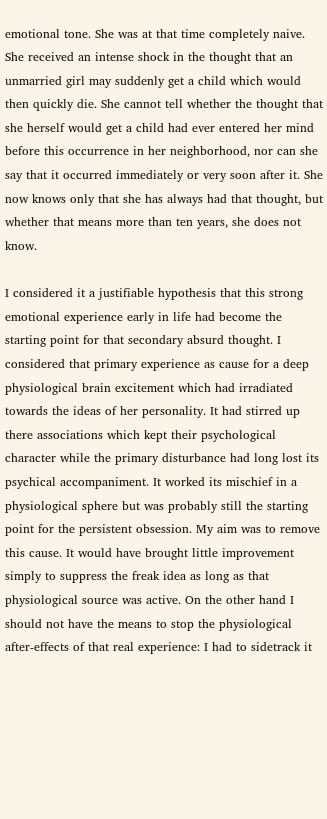emotional tone. She was at that time completely naive. She received an intense shock in the thought that an unmarried girl may suddenly get a child which would then quickly die. She cannot tell whether the thought that she herself would get a child had ever entered her mind before this occurrence in her neighborhood, nor can she say that it occurred immediately or very soon after it. She now knows only that she has always had that thought, but whether that means more than ten years, she does not know.

I considered it a justifiable hypothesis that this strong emotional experience early in life had become the starting point for that secondary absurd thought. I considered that primary experience as cause for a deep physiological brain excitement which had irradiated towards the ideas of her personality. It had stirred up there associations which kept their psychological character while the primary disturbance had long lost its psychical accompaniment. It worked its mischief in a physiological sphere but was probably still the starting point for the persistent obsession. My aim was to remove this cause. It would have brought little improvement simply to suppress the freak idea as long as that physiological source was active. On the other hand I should not have the means to stop the physiological after-effects of that real experience: I had to sidetrack it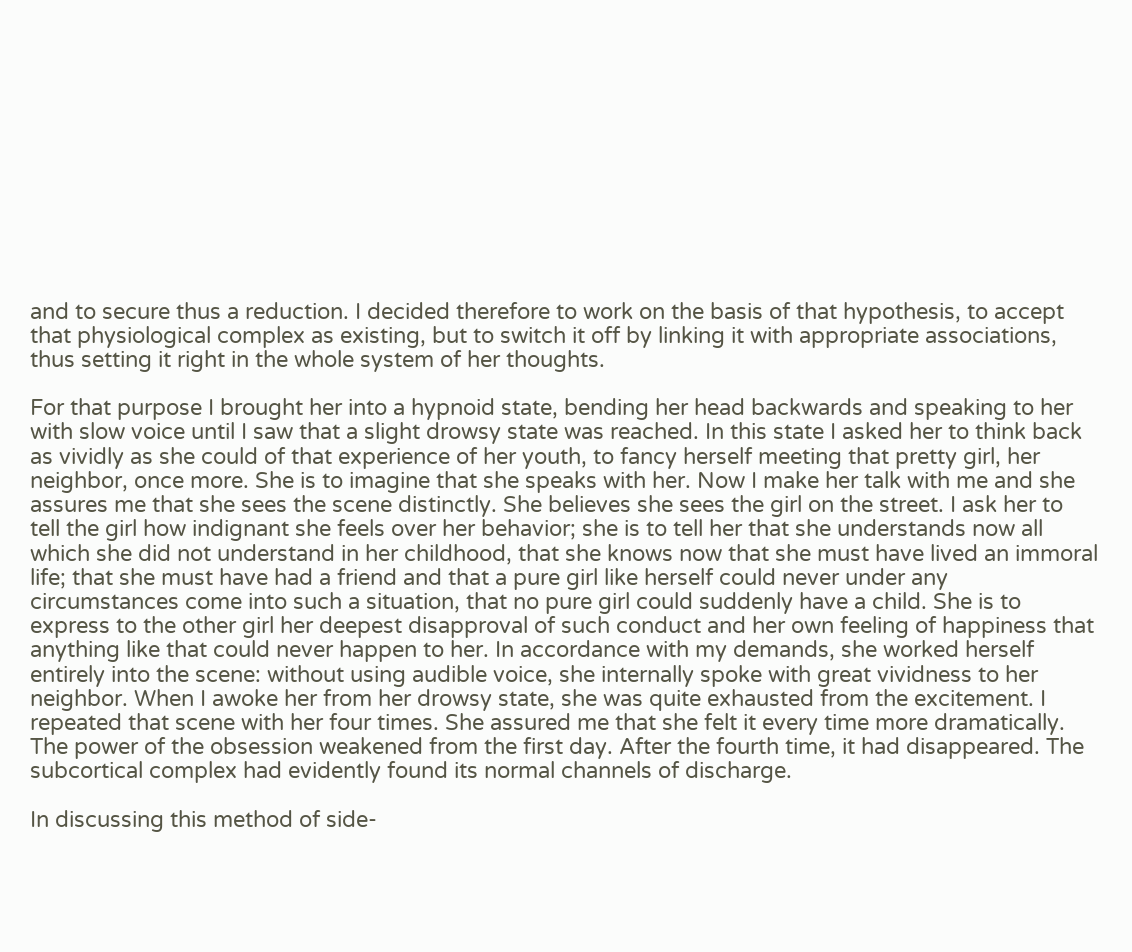and to secure thus a reduction. I decided therefore to work on the basis of that hypothesis, to accept that physiological complex as existing, but to switch it off by linking it with appropriate associations, thus setting it right in the whole system of her thoughts.

For that purpose I brought her into a hypnoid state, bending her head backwards and speaking to her with slow voice until I saw that a slight drowsy state was reached. In this state I asked her to think back as vividly as she could of that experience of her youth, to fancy herself meeting that pretty girl, her neighbor, once more. She is to imagine that she speaks with her. Now I make her talk with me and she assures me that she sees the scene distinctly. She believes she sees the girl on the street. I ask her to tell the girl how indignant she feels over her behavior; she is to tell her that she understands now all which she did not understand in her childhood, that she knows now that she must have lived an immoral life; that she must have had a friend and that a pure girl like herself could never under any circumstances come into such a situation, that no pure girl could suddenly have a child. She is to express to the other girl her deepest disapproval of such conduct and her own feeling of happiness that anything like that could never happen to her. In accordance with my demands, she worked herself entirely into the scene: without using audible voice, she internally spoke with great vividness to her neighbor. When I awoke her from her drowsy state, she was quite exhausted from the excitement. I repeated that scene with her four times. She assured me that she felt it every time more dramatically. The power of the obsession weakened from the first day. After the fourth time, it had disappeared. The subcortical complex had evidently found its normal channels of discharge.

In discussing this method of side-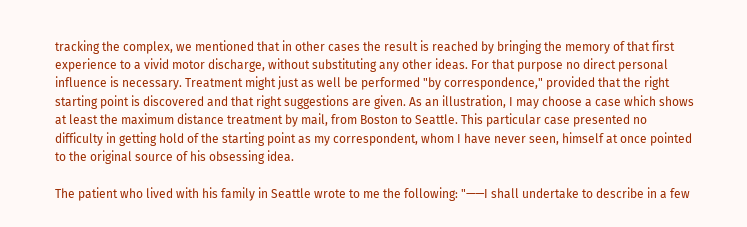tracking the complex, we mentioned that in other cases the result is reached by bringing the memory of that first experience to a vivid motor discharge, without substituting any other ideas. For that purpose no direct personal influence is necessary. Treatment might just as well be performed "by correspondence," provided that the right starting point is discovered and that right suggestions are given. As an illustration, I may choose a case which shows at least the maximum distance treatment by mail, from Boston to Seattle. This particular case presented no difficulty in getting hold of the starting point as my correspondent, whom I have never seen, himself at once pointed to the original source of his obsessing idea.

The patient who lived with his family in Seattle wrote to me the following: "——I shall undertake to describe in a few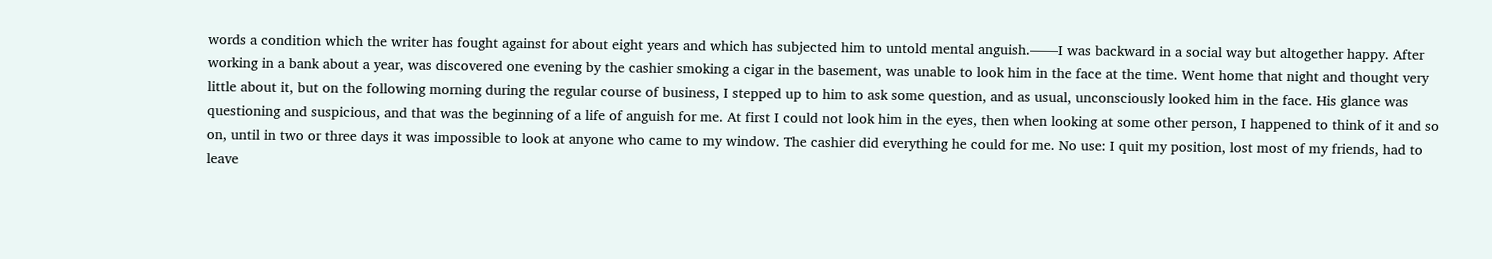words a condition which the writer has fought against for about eight years and which has subjected him to untold mental anguish.——I was backward in a social way but altogether happy. After working in a bank about a year, was discovered one evening by the cashier smoking a cigar in the basement, was unable to look him in the face at the time. Went home that night and thought very little about it, but on the following morning during the regular course of business, I stepped up to him to ask some question, and as usual, unconsciously looked him in the face. His glance was questioning and suspicious, and that was the beginning of a life of anguish for me. At first I could not look him in the eyes, then when looking at some other person, I happened to think of it and so on, until in two or three days it was impossible to look at anyone who came to my window. The cashier did everything he could for me. No use: I quit my position, lost most of my friends, had to leave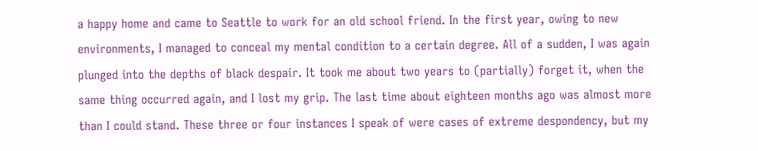a happy home and came to Seattle to work for an old school friend. In the first year, owing to new environments, I managed to conceal my mental condition to a certain degree. All of a sudden, I was again plunged into the depths of black despair. It took me about two years to (partially) forget it, when the same thing occurred again, and I lost my grip. The last time about eighteen months ago was almost more than I could stand. These three or four instances I speak of were cases of extreme despondency, but my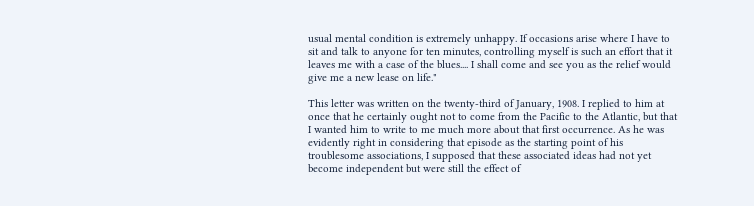usual mental condition is extremely unhappy. If occasions arise where I have to sit and talk to anyone for ten minutes, controlling myself is such an effort that it leaves me with a case of the blues.... I shall come and see you as the relief would give me a new lease on life."

This letter was written on the twenty-third of January, 1908. I replied to him at once that he certainly ought not to come from the Pacific to the Atlantic, but that I wanted him to write to me much more about that first occurrence. As he was evidently right in considering that episode as the starting point of his troublesome associations, I supposed that these associated ideas had not yet become independent but were still the effect of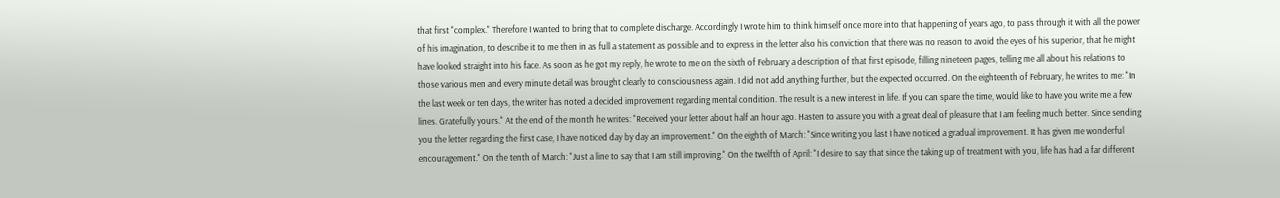that first "complex." Therefore I wanted to bring that to complete discharge. Accordingly I wrote him to think himself once more into that happening of years ago, to pass through it with all the power of his imagination, to describe it to me then in as full a statement as possible and to express in the letter also his conviction that there was no reason to avoid the eyes of his superior, that he might have looked straight into his face. As soon as he got my reply, he wrote to me on the sixth of February a description of that first episode, filling nineteen pages, telling me all about his relations to those various men and every minute detail was brought clearly to consciousness again. I did not add anything further, but the expected occurred. On the eighteenth of February, he writes to me: "In the last week or ten days, the writer has noted a decided improvement regarding mental condition. The result is a new interest in life. If you can spare the time, would like to have you write me a few lines. Gratefully yours." At the end of the month he writes: "Received your letter about half an hour ago. Hasten to assure you with a great deal of pleasure that I am feeling much better. Since sending you the letter regarding the first case, I have noticed day by day an improvement." On the eighth of March: "Since writing you last I have noticed a gradual improvement. It has given me wonderful encouragement." On the tenth of March: "Just a line to say that I am still improving." On the twelfth of April: "I desire to say that since the taking up of treatment with you, life has had a far different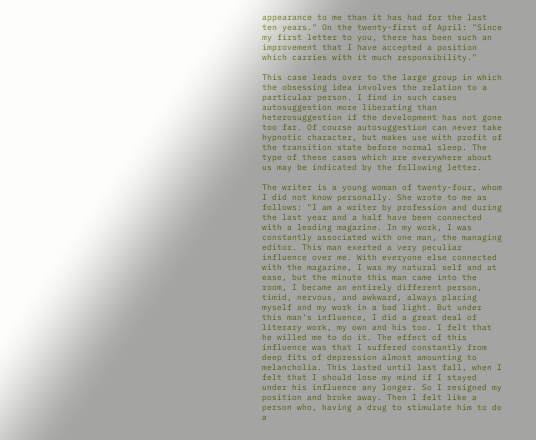appearance to me than it has had for the last ten years." On the twenty-first of April: "Since my first letter to you, there has been such an improvement that I have accepted a position which carries with it much responsibility."

This case leads over to the large group in which the obsessing idea involves the relation to a particular person. I find in such cases autosuggestion more liberating than heterosuggestion if the development has not gone too far. Of course autosuggestion can never take hypnotic character, but makes use with profit of the transition state before normal sleep. The type of these cases which are everywhere about us may be indicated by the following letter.

The writer is a young woman of twenty-four, whom I did not know personally. She wrote to me as follows: "I am a writer by profession and during the last year and a half have been connected with a leading magazine. In my work, I was constantly associated with one man, the managing editor. This man exerted a very peculiar influence over me. With everyone else connected with the magazine, I was my natural self and at ease, but the minute this man came into the room, I became an entirely different person, timid, nervous, and awkward, always placing myself and my work in a bad light. But under this man's influence, I did a great deal of literary work, my own and his too. I felt that he willed me to do it. The effect of this influence was that I suffered constantly from deep fits of depression almost amounting to melancholia. This lasted until last fall, when I felt that I should lose my mind if I stayed under his influence any longer. So I resigned my position and broke away. Then I felt like a person who, having a drug to stimulate him to do a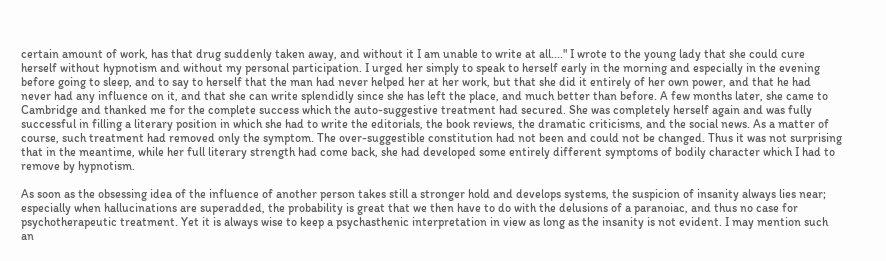certain amount of work, has that drug suddenly taken away, and without it I am unable to write at all...." I wrote to the young lady that she could cure herself without hypnotism and without my personal participation. I urged her simply to speak to herself early in the morning and especially in the evening before going to sleep, and to say to herself that the man had never helped her at her work, but that she did it entirely of her own power, and that he had never had any influence on it, and that she can write splendidly since she has left the place, and much better than before. A few months later, she came to Cambridge and thanked me for the complete success which the auto-suggestive treatment had secured. She was completely herself again and was fully successful in filling a literary position in which she had to write the editorials, the book reviews, the dramatic criticisms, and the social news. As a matter of course, such treatment had removed only the symptom. The over-suggestible constitution had not been and could not be changed. Thus it was not surprising that in the meantime, while her full literary strength had come back, she had developed some entirely different symptoms of bodily character which I had to remove by hypnotism.

As soon as the obsessing idea of the influence of another person takes still a stronger hold and develops systems, the suspicion of insanity always lies near; especially when hallucinations are superadded, the probability is great that we then have to do with the delusions of a paranoiac, and thus no case for psychotherapeutic treatment. Yet it is always wise to keep a psychasthenic interpretation in view as long as the insanity is not evident. I may mention such an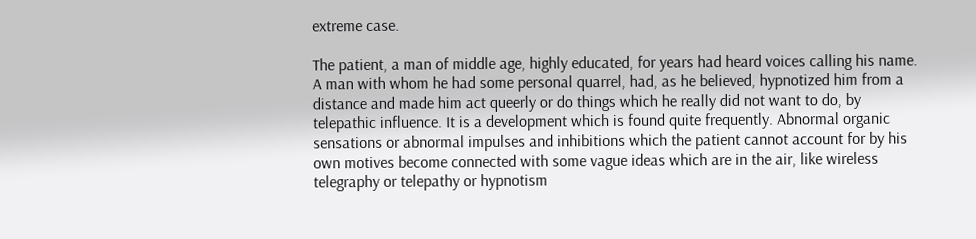extreme case.

The patient, a man of middle age, highly educated, for years had heard voices calling his name. A man with whom he had some personal quarrel, had, as he believed, hypnotized him from a distance and made him act queerly or do things which he really did not want to do, by telepathic influence. It is a development which is found quite frequently. Abnormal organic sensations or abnormal impulses and inhibitions which the patient cannot account for by his own motives become connected with some vague ideas which are in the air, like wireless telegraphy or telepathy or hypnotism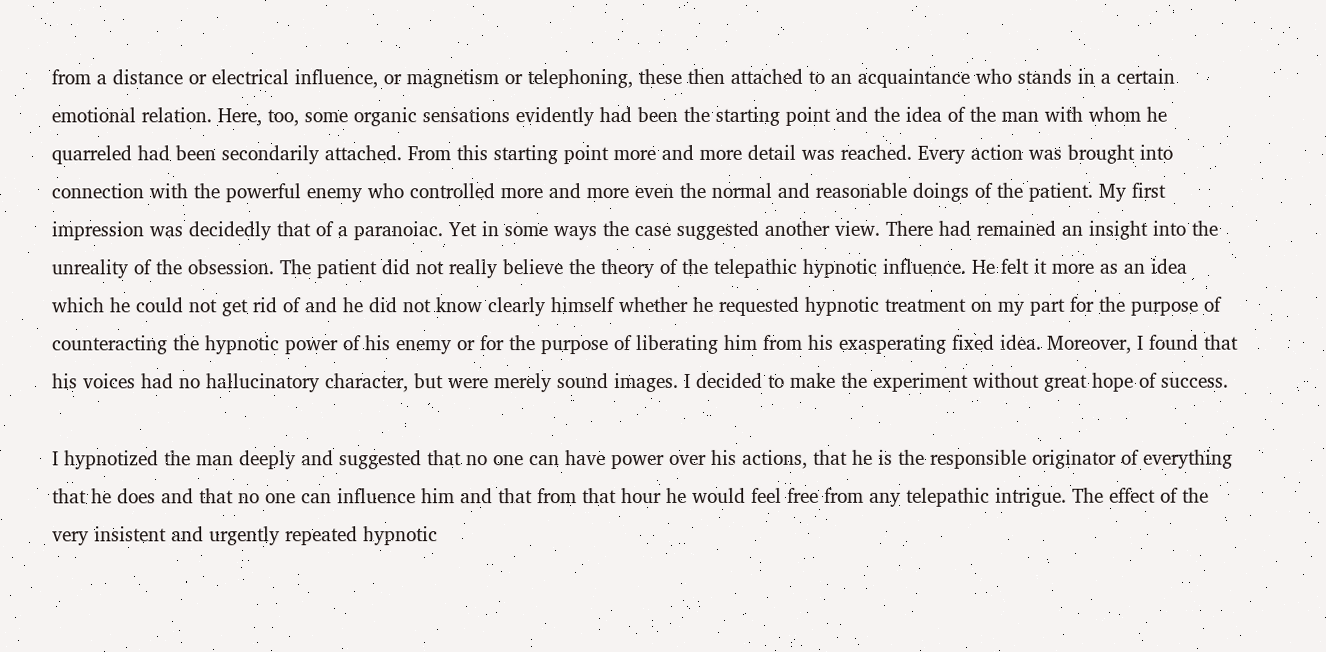from a distance or electrical influence, or magnetism or telephoning, these then attached to an acquaintance who stands in a certain emotional relation. Here, too, some organic sensations evidently had been the starting point and the idea of the man with whom he quarreled had been secondarily attached. From this starting point more and more detail was reached. Every action was brought into connection with the powerful enemy who controlled more and more even the normal and reasonable doings of the patient. My first impression was decidedly that of a paranoiac. Yet in some ways the case suggested another view. There had remained an insight into the unreality of the obsession. The patient did not really believe the theory of the telepathic hypnotic influence. He felt it more as an idea which he could not get rid of and he did not know clearly himself whether he requested hypnotic treatment on my part for the purpose of counteracting the hypnotic power of his enemy or for the purpose of liberating him from his exasperating fixed idea. Moreover, I found that his voices had no hallucinatory character, but were merely sound images. I decided to make the experiment without great hope of success.

I hypnotized the man deeply and suggested that no one can have power over his actions, that he is the responsible originator of everything that he does and that no one can influence him and that from that hour he would feel free from any telepathic intrigue. The effect of the very insistent and urgently repeated hypnotic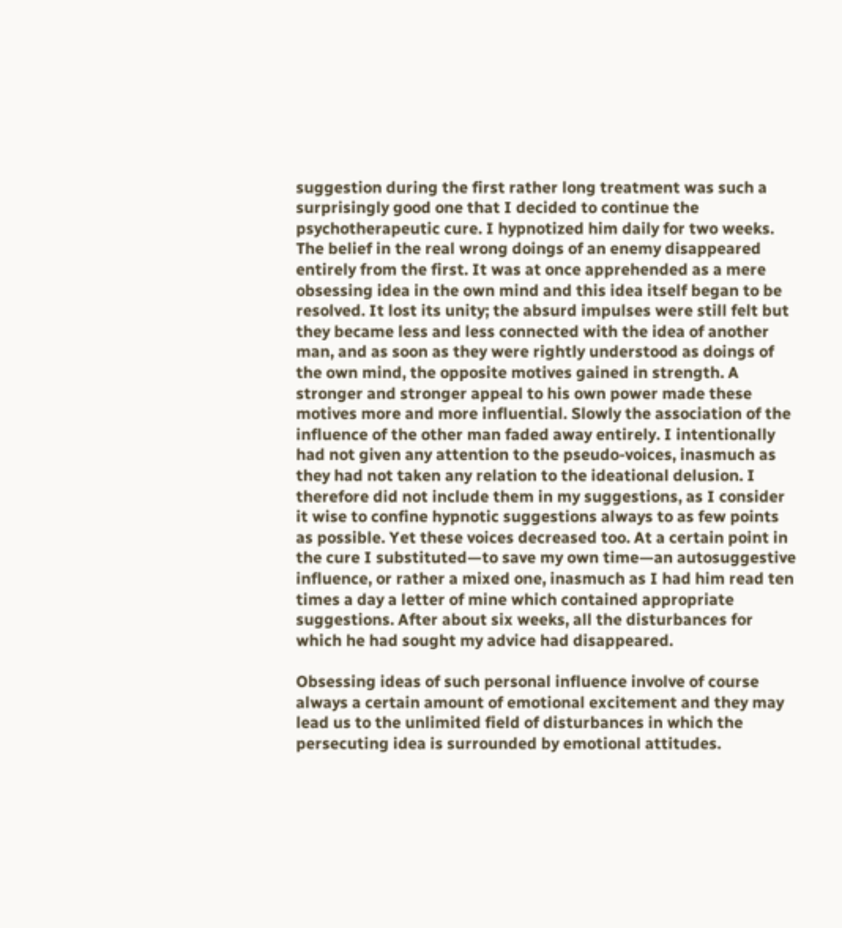suggestion during the first rather long treatment was such a surprisingly good one that I decided to continue the psychotherapeutic cure. I hypnotized him daily for two weeks. The belief in the real wrong doings of an enemy disappeared entirely from the first. It was at once apprehended as a mere obsessing idea in the own mind and this idea itself began to be resolved. It lost its unity; the absurd impulses were still felt but they became less and less connected with the idea of another man, and as soon as they were rightly understood as doings of the own mind, the opposite motives gained in strength. A stronger and stronger appeal to his own power made these motives more and more influential. Slowly the association of the influence of the other man faded away entirely. I intentionally had not given any attention to the pseudo-voices, inasmuch as they had not taken any relation to the ideational delusion. I therefore did not include them in my suggestions, as I consider it wise to confine hypnotic suggestions always to as few points as possible. Yet these voices decreased too. At a certain point in the cure I substituted—to save my own time—an autosuggestive influence, or rather a mixed one, inasmuch as I had him read ten times a day a letter of mine which contained appropriate suggestions. After about six weeks, all the disturbances for which he had sought my advice had disappeared.

Obsessing ideas of such personal influence involve of course always a certain amount of emotional excitement and they may lead us to the unlimited field of disturbances in which the persecuting idea is surrounded by emotional attitudes.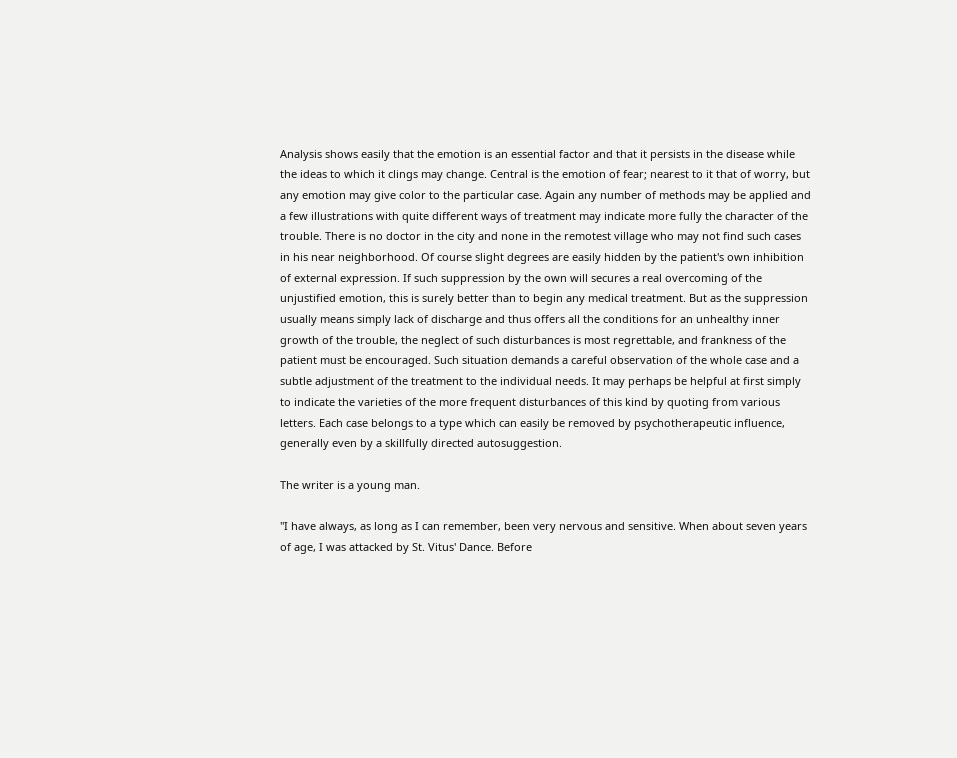Analysis shows easily that the emotion is an essential factor and that it persists in the disease while the ideas to which it clings may change. Central is the emotion of fear; nearest to it that of worry, but any emotion may give color to the particular case. Again any number of methods may be applied and a few illustrations with quite different ways of treatment may indicate more fully the character of the trouble. There is no doctor in the city and none in the remotest village who may not find such cases in his near neighborhood. Of course slight degrees are easily hidden by the patient's own inhibition of external expression. If such suppression by the own will secures a real overcoming of the unjustified emotion, this is surely better than to begin any medical treatment. But as the suppression usually means simply lack of discharge and thus offers all the conditions for an unhealthy inner growth of the trouble, the neglect of such disturbances is most regrettable, and frankness of the patient must be encouraged. Such situation demands a careful observation of the whole case and a subtle adjustment of the treatment to the individual needs. It may perhaps be helpful at first simply to indicate the varieties of the more frequent disturbances of this kind by quoting from various letters. Each case belongs to a type which can easily be removed by psychotherapeutic influence, generally even by a skillfully directed autosuggestion.

The writer is a young man.

"I have always, as long as I can remember, been very nervous and sensitive. When about seven years of age, I was attacked by St. Vitus' Dance. Before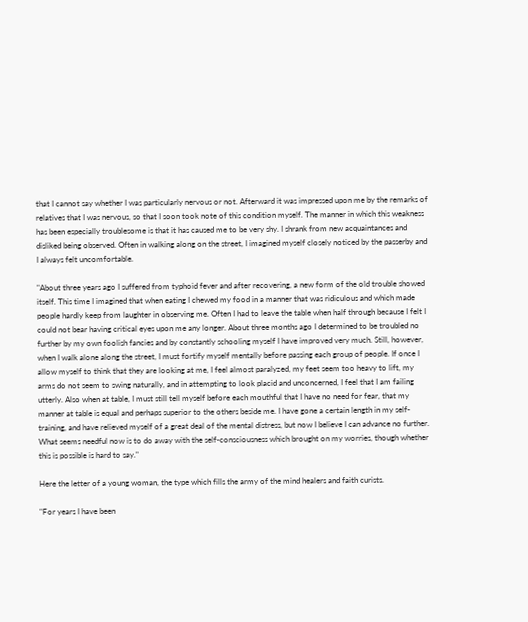that I cannot say whether I was particularly nervous or not. Afterward it was impressed upon me by the remarks of relatives that I was nervous, so that I soon took note of this condition myself. The manner in which this weakness has been especially troublesome is that it has caused me to be very shy. I shrank from new acquaintances and disliked being observed. Often in walking along on the street, I imagined myself closely noticed by the passerby and I always felt uncomfortable.

"About three years ago I suffered from typhoid fever and after recovering, a new form of the old trouble showed itself. This time I imagined that when eating I chewed my food in a manner that was ridiculous and which made people hardly keep from laughter in observing me. Often I had to leave the table when half through because I felt I could not bear having critical eyes upon me any longer. About three months ago I determined to be troubled no further by my own foolish fancies and by constantly schooling myself I have improved very much. Still, however, when I walk alone along the street, I must fortify myself mentally before passing each group of people. If once I allow myself to think that they are looking at me, I feel almost paralyzed, my feet seem too heavy to lift, my arms do not seem to swing naturally, and in attempting to look placid and unconcerned, I feel that I am failing utterly. Also when at table, I must still tell myself before each mouthful that I have no need for fear, that my manner at table is equal and perhaps superior to the others beside me. I have gone a certain length in my self-training, and have relieved myself of a great deal of the mental distress, but now I believe I can advance no further. What seems needful now is to do away with the self-consciousness which brought on my worries, though whether this is possible is hard to say."

Here the letter of a young woman, the type which fills the army of the mind healers and faith curists.

"For years I have been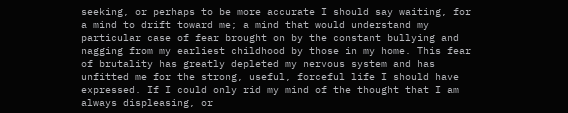seeking, or perhaps to be more accurate I should say waiting, for a mind to drift toward me; a mind that would understand my particular case of fear brought on by the constant bullying and nagging from my earliest childhood by those in my home. This fear of brutality has greatly depleted my nervous system and has unfitted me for the strong, useful, forceful life I should have expressed. If I could only rid my mind of the thought that I am always displeasing, or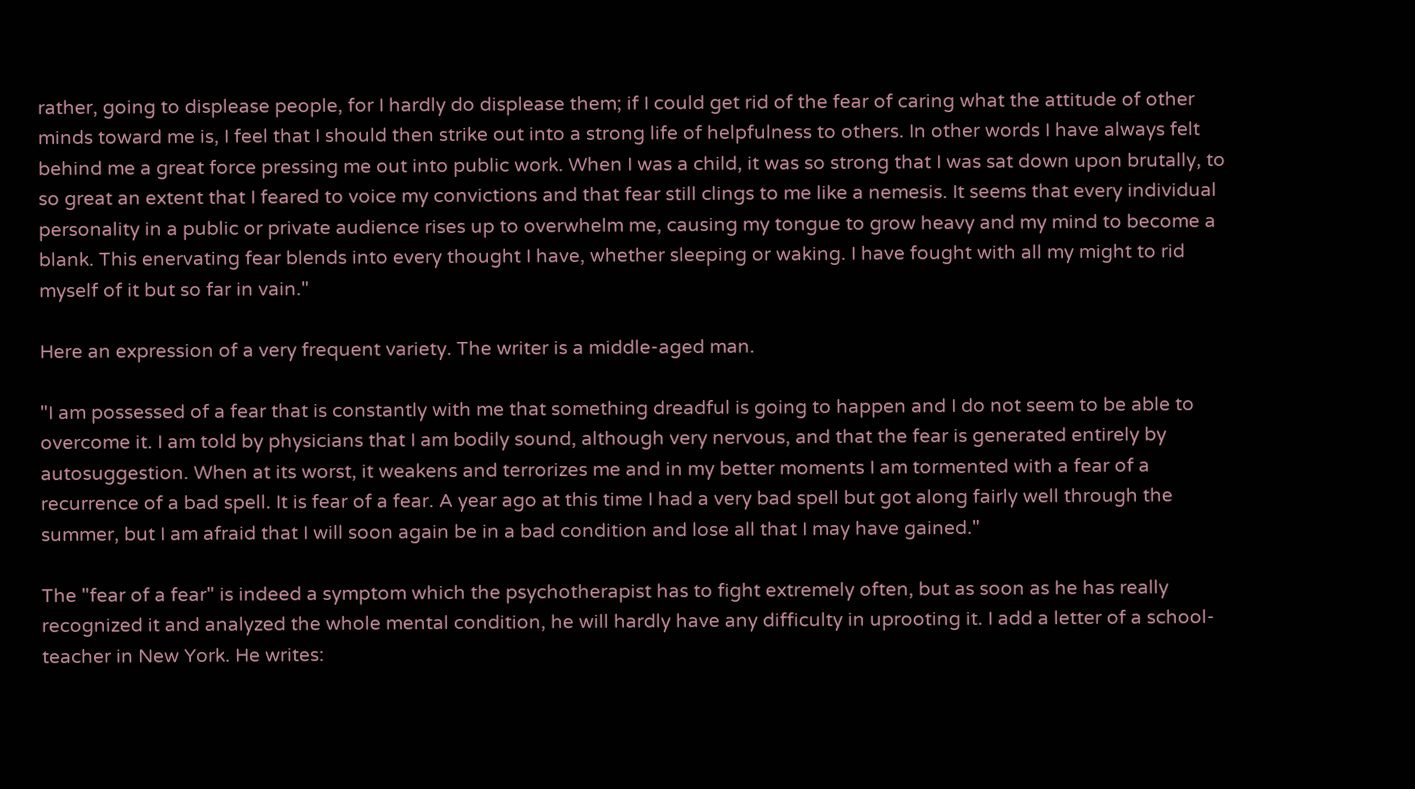rather, going to displease people, for I hardly do displease them; if I could get rid of the fear of caring what the attitude of other minds toward me is, I feel that I should then strike out into a strong life of helpfulness to others. In other words I have always felt behind me a great force pressing me out into public work. When I was a child, it was so strong that I was sat down upon brutally, to so great an extent that I feared to voice my convictions and that fear still clings to me like a nemesis. It seems that every individual personality in a public or private audience rises up to overwhelm me, causing my tongue to grow heavy and my mind to become a blank. This enervating fear blends into every thought I have, whether sleeping or waking. I have fought with all my might to rid myself of it but so far in vain."

Here an expression of a very frequent variety. The writer is a middle-aged man.

"I am possessed of a fear that is constantly with me that something dreadful is going to happen and I do not seem to be able to overcome it. I am told by physicians that I am bodily sound, although very nervous, and that the fear is generated entirely by autosuggestion. When at its worst, it weakens and terrorizes me and in my better moments I am tormented with a fear of a recurrence of a bad spell. It is fear of a fear. A year ago at this time I had a very bad spell but got along fairly well through the summer, but I am afraid that I will soon again be in a bad condition and lose all that I may have gained."

The "fear of a fear" is indeed a symptom which the psychotherapist has to fight extremely often, but as soon as he has really recognized it and analyzed the whole mental condition, he will hardly have any difficulty in uprooting it. I add a letter of a school-teacher in New York. He writes: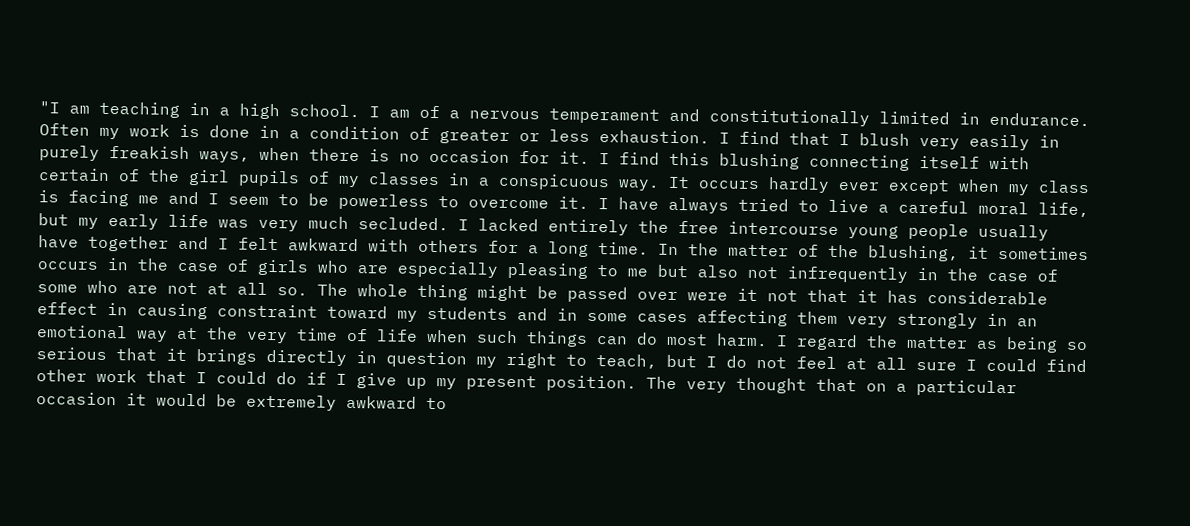"I am teaching in a high school. I am of a nervous temperament and constitutionally limited in endurance. Often my work is done in a condition of greater or less exhaustion. I find that I blush very easily in purely freakish ways, when there is no occasion for it. I find this blushing connecting itself with certain of the girl pupils of my classes in a conspicuous way. It occurs hardly ever except when my class is facing me and I seem to be powerless to overcome it. I have always tried to live a careful moral life, but my early life was very much secluded. I lacked entirely the free intercourse young people usually have together and I felt awkward with others for a long time. In the matter of the blushing, it sometimes occurs in the case of girls who are especially pleasing to me but also not infrequently in the case of some who are not at all so. The whole thing might be passed over were it not that it has considerable effect in causing constraint toward my students and in some cases affecting them very strongly in an emotional way at the very time of life when such things can do most harm. I regard the matter as being so serious that it brings directly in question my right to teach, but I do not feel at all sure I could find other work that I could do if I give up my present position. The very thought that on a particular occasion it would be extremely awkward to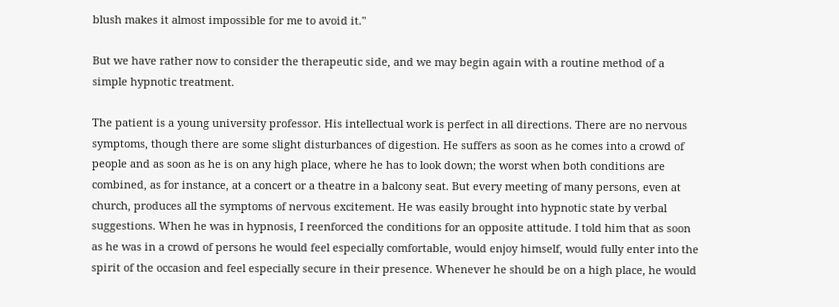blush makes it almost impossible for me to avoid it."

But we have rather now to consider the therapeutic side, and we may begin again with a routine method of a simple hypnotic treatment.

The patient is a young university professor. His intellectual work is perfect in all directions. There are no nervous symptoms, though there are some slight disturbances of digestion. He suffers as soon as he comes into a crowd of people and as soon as he is on any high place, where he has to look down; the worst when both conditions are combined, as for instance, at a concert or a theatre in a balcony seat. But every meeting of many persons, even at church, produces all the symptoms of nervous excitement. He was easily brought into hypnotic state by verbal suggestions. When he was in hypnosis, I reenforced the conditions for an opposite attitude. I told him that as soon as he was in a crowd of persons he would feel especially comfortable, would enjoy himself, would fully enter into the spirit of the occasion and feel especially secure in their presence. Whenever he should be on a high place, he would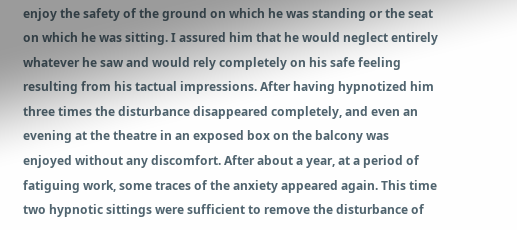enjoy the safety of the ground on which he was standing or the seat on which he was sitting. I assured him that he would neglect entirely whatever he saw and would rely completely on his safe feeling resulting from his tactual impressions. After having hypnotized him three times the disturbance disappeared completely, and even an evening at the theatre in an exposed box on the balcony was enjoyed without any discomfort. After about a year, at a period of fatiguing work, some traces of the anxiety appeared again. This time two hypnotic sittings were sufficient to remove the disturbance of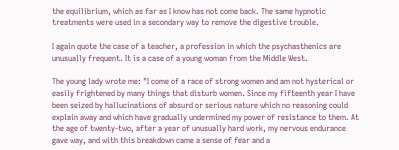the equilibrium, which as far as I know has not come back. The same hypnotic treatments were used in a secondary way to remove the digestive trouble.

I again quote the case of a teacher, a profession in which the psychasthenics are unusually frequent. It is a case of a young woman from the Middle West.

The young lady wrote me: "I come of a race of strong women and am not hysterical or easily frightened by many things that disturb women. Since my fifteenth year I have been seized by hallucinations of absurd or serious nature which no reasoning could explain away and which have gradually undermined my power of resistance to them. At the age of twenty-two, after a year of unusually hard work, my nervous endurance gave way, and with this breakdown came a sense of fear and a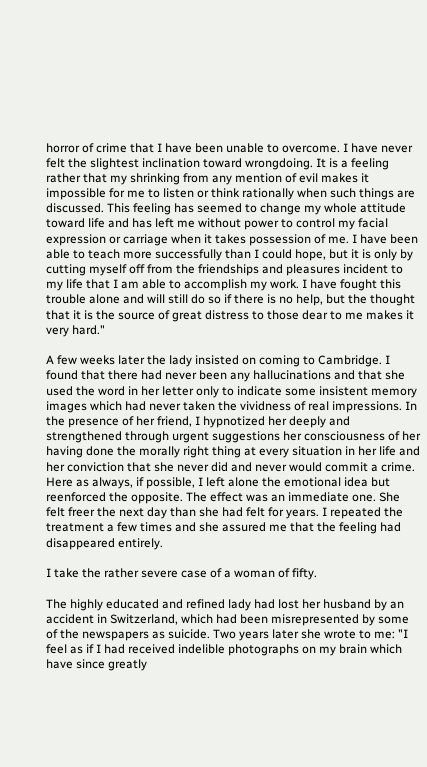horror of crime that I have been unable to overcome. I have never felt the slightest inclination toward wrongdoing. It is a feeling rather that my shrinking from any mention of evil makes it impossible for me to listen or think rationally when such things are discussed. This feeling has seemed to change my whole attitude toward life and has left me without power to control my facial expression or carriage when it takes possession of me. I have been able to teach more successfully than I could hope, but it is only by cutting myself off from the friendships and pleasures incident to my life that I am able to accomplish my work. I have fought this trouble alone and will still do so if there is no help, but the thought that it is the source of great distress to those dear to me makes it very hard."

A few weeks later the lady insisted on coming to Cambridge. I found that there had never been any hallucinations and that she used the word in her letter only to indicate some insistent memory images which had never taken the vividness of real impressions. In the presence of her friend, I hypnotized her deeply and strengthened through urgent suggestions her consciousness of her having done the morally right thing at every situation in her life and her conviction that she never did and never would commit a crime. Here as always, if possible, I left alone the emotional idea but reenforced the opposite. The effect was an immediate one. She felt freer the next day than she had felt for years. I repeated the treatment a few times and she assured me that the feeling had disappeared entirely.

I take the rather severe case of a woman of fifty.

The highly educated and refined lady had lost her husband by an accident in Switzerland, which had been misrepresented by some of the newspapers as suicide. Two years later she wrote to me: "I feel as if I had received indelible photographs on my brain which have since greatly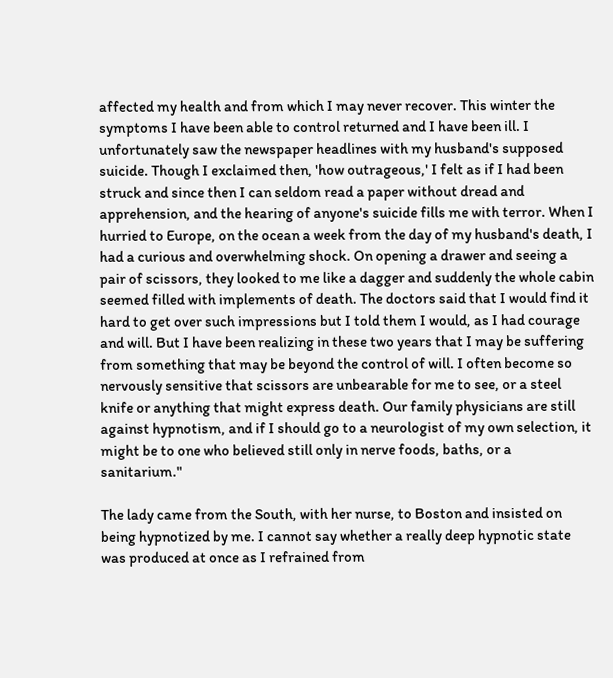affected my health and from which I may never recover. This winter the symptoms I have been able to control returned and I have been ill. I unfortunately saw the newspaper headlines with my husband's supposed suicide. Though I exclaimed then, 'how outrageous,' I felt as if I had been struck and since then I can seldom read a paper without dread and apprehension, and the hearing of anyone's suicide fills me with terror. When I hurried to Europe, on the ocean a week from the day of my husband's death, I had a curious and overwhelming shock. On opening a drawer and seeing a pair of scissors, they looked to me like a dagger and suddenly the whole cabin seemed filled with implements of death. The doctors said that I would find it hard to get over such impressions but I told them I would, as I had courage and will. But I have been realizing in these two years that I may be suffering from something that may be beyond the control of will. I often become so nervously sensitive that scissors are unbearable for me to see, or a steel knife or anything that might express death. Our family physicians are still against hypnotism, and if I should go to a neurologist of my own selection, it might be to one who believed still only in nerve foods, baths, or a sanitarium."

The lady came from the South, with her nurse, to Boston and insisted on being hypnotized by me. I cannot say whether a really deep hypnotic state was produced at once as I refrained from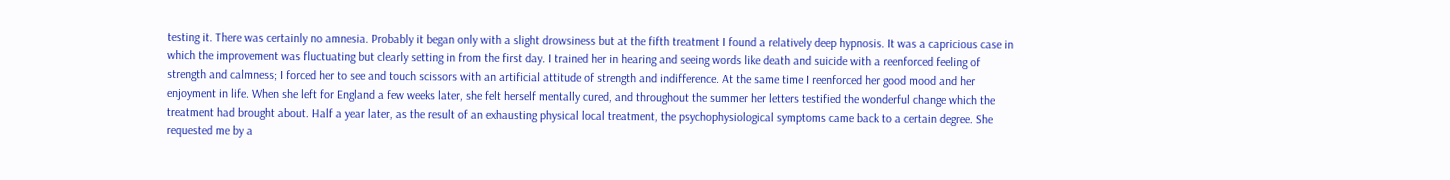testing it. There was certainly no amnesia. Probably it began only with a slight drowsiness but at the fifth treatment I found a relatively deep hypnosis. It was a capricious case in which the improvement was fluctuating but clearly setting in from the first day. I trained her in hearing and seeing words like death and suicide with a reenforced feeling of strength and calmness; I forced her to see and touch scissors with an artificial attitude of strength and indifference. At the same time I reenforced her good mood and her enjoyment in life. When she left for England a few weeks later, she felt herself mentally cured, and throughout the summer her letters testified the wonderful change which the treatment had brought about. Half a year later, as the result of an exhausting physical local treatment, the psychophysiological symptoms came back to a certain degree. She requested me by a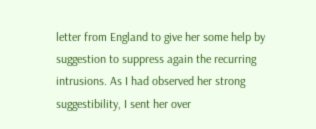letter from England to give her some help by suggestion to suppress again the recurring intrusions. As I had observed her strong suggestibility, I sent her over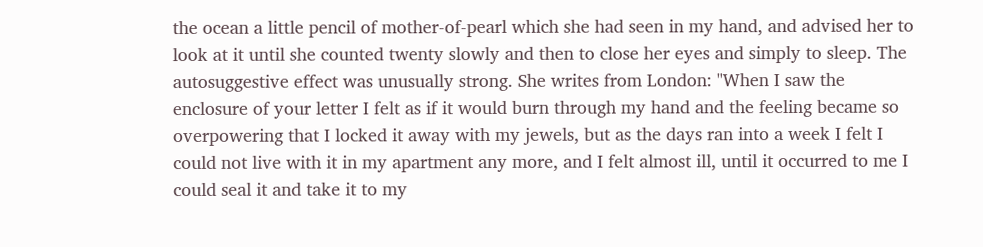the ocean a little pencil of mother-of-pearl which she had seen in my hand, and advised her to look at it until she counted twenty slowly and then to close her eyes and simply to sleep. The autosuggestive effect was unusually strong. She writes from London: "When I saw the enclosure of your letter I felt as if it would burn through my hand and the feeling became so overpowering that I locked it away with my jewels, but as the days ran into a week I felt I could not live with it in my apartment any more, and I felt almost ill, until it occurred to me I could seal it and take it to my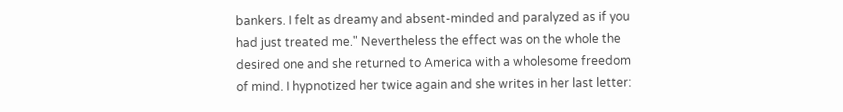bankers. I felt as dreamy and absent-minded and paralyzed as if you had just treated me." Nevertheless the effect was on the whole the desired one and she returned to America with a wholesome freedom of mind. I hypnotized her twice again and she writes in her last letter: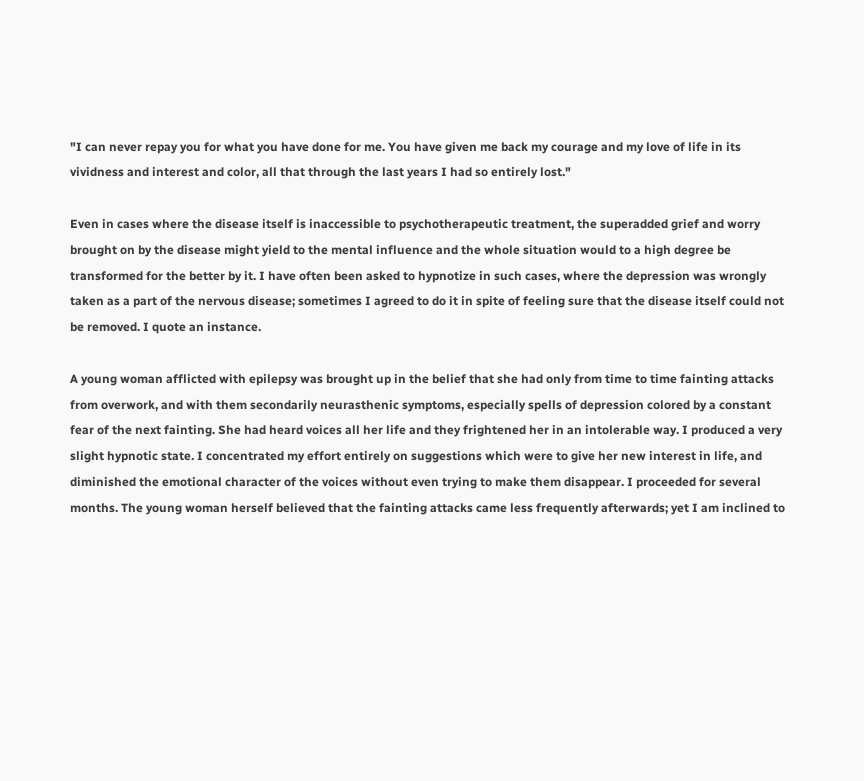"I can never repay you for what you have done for me. You have given me back my courage and my love of life in its vividness and interest and color, all that through the last years I had so entirely lost."

Even in cases where the disease itself is inaccessible to psychotherapeutic treatment, the superadded grief and worry brought on by the disease might yield to the mental influence and the whole situation would to a high degree be transformed for the better by it. I have often been asked to hypnotize in such cases, where the depression was wrongly taken as a part of the nervous disease; sometimes I agreed to do it in spite of feeling sure that the disease itself could not be removed. I quote an instance.

A young woman afflicted with epilepsy was brought up in the belief that she had only from time to time fainting attacks from overwork, and with them secondarily neurasthenic symptoms, especially spells of depression colored by a constant fear of the next fainting. She had heard voices all her life and they frightened her in an intolerable way. I produced a very slight hypnotic state. I concentrated my effort entirely on suggestions which were to give her new interest in life, and diminished the emotional character of the voices without even trying to make them disappear. I proceeded for several months. The young woman herself believed that the fainting attacks came less frequently afterwards; yet I am inclined to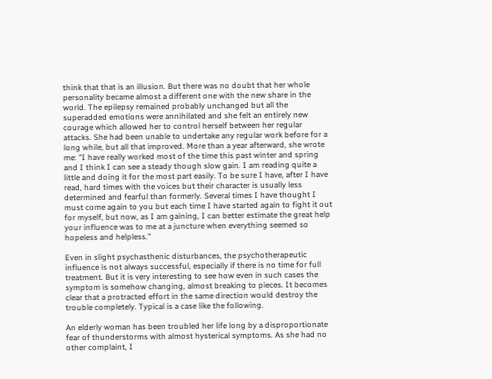think that that is an illusion. But there was no doubt that her whole personality became almost a different one with the new share in the world. The epilepsy remained probably unchanged but all the superadded emotions were annihilated and she felt an entirely new courage which allowed her to control herself between her regular attacks. She had been unable to undertake any regular work before for a long while, but all that improved. More than a year afterward, she wrote me: "I have really worked most of the time this past winter and spring and I think I can see a steady though slow gain. I am reading quite a little and doing it for the most part easily. To be sure I have, after I have read, hard times with the voices but their character is usually less determined and fearful than formerly. Several times I have thought I must come again to you but each time I have started again to fight it out for myself, but now, as I am gaining, I can better estimate the great help your influence was to me at a juncture when everything seemed so hopeless and helpless."

Even in slight psychasthenic disturbances, the psychotherapeutic influence is not always successful, especially if there is no time for full treatment. But it is very interesting to see how even in such cases the symptom is somehow changing, almost breaking to pieces. It becomes clear that a protracted effort in the same direction would destroy the trouble completely. Typical is a case like the following.

An elderly woman has been troubled her life long by a disproportionate fear of thunderstorms with almost hysterical symptoms. As she had no other complaint, I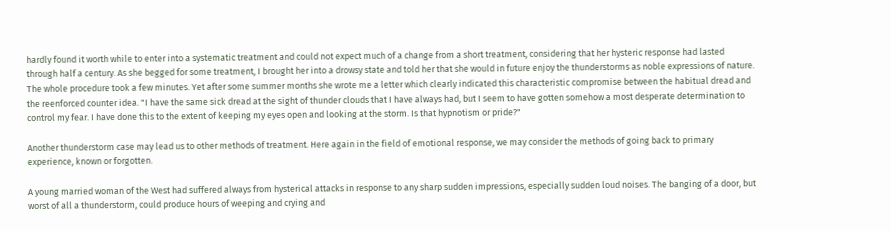hardly found it worth while to enter into a systematic treatment and could not expect much of a change from a short treatment, considering that her hysteric response had lasted through half a century. As she begged for some treatment, I brought her into a drowsy state and told her that she would in future enjoy the thunderstorms as noble expressions of nature. The whole procedure took a few minutes. Yet after some summer months she wrote me a letter which clearly indicated this characteristic compromise between the habitual dread and the reenforced counter idea. "I have the same sick dread at the sight of thunder clouds that I have always had, but I seem to have gotten somehow a most desperate determination to control my fear. I have done this to the extent of keeping my eyes open and looking at the storm. Is that hypnotism or pride?"

Another thunderstorm case may lead us to other methods of treatment. Here again in the field of emotional response, we may consider the methods of going back to primary experience, known or forgotten.

A young married woman of the West had suffered always from hysterical attacks in response to any sharp sudden impressions, especially sudden loud noises. The banging of a door, but worst of all a thunderstorm, could produce hours of weeping and crying and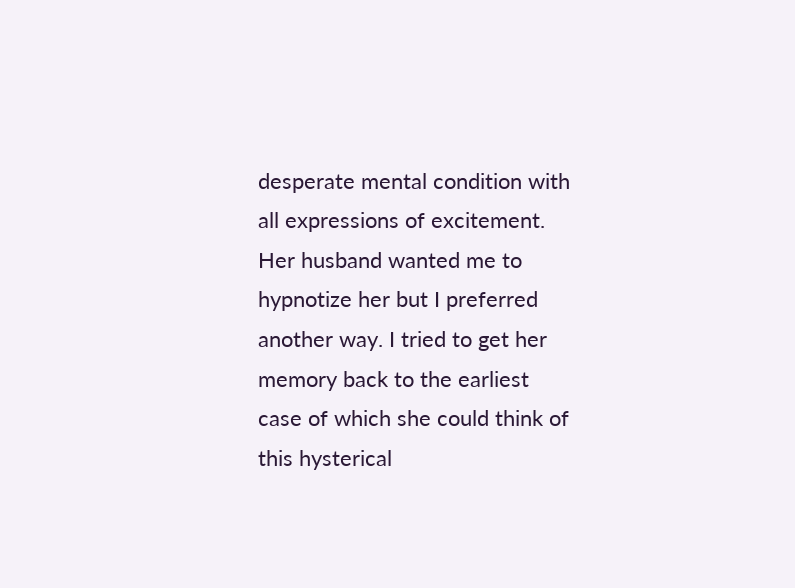desperate mental condition with all expressions of excitement. Her husband wanted me to hypnotize her but I preferred another way. I tried to get her memory back to the earliest case of which she could think of this hysterical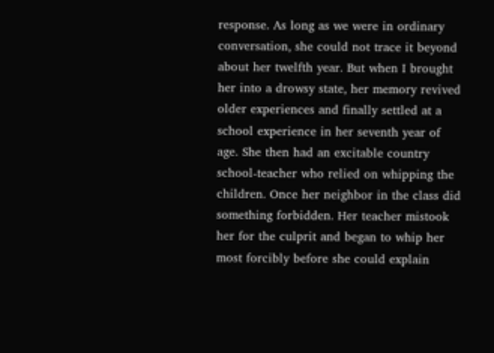response. As long as we were in ordinary conversation, she could not trace it beyond about her twelfth year. But when I brought her into a drowsy state, her memory revived older experiences and finally settled at a school experience in her seventh year of age. She then had an excitable country school-teacher who relied on whipping the children. Once her neighbor in the class did something forbidden. Her teacher mistook her for the culprit and began to whip her most forcibly before she could explain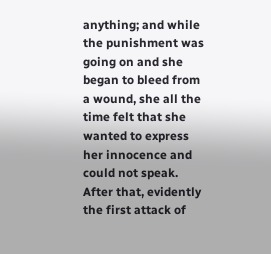anything; and while the punishment was going on and she began to bleed from a wound, she all the time felt that she wanted to express her innocence and could not speak. After that, evidently the first attack of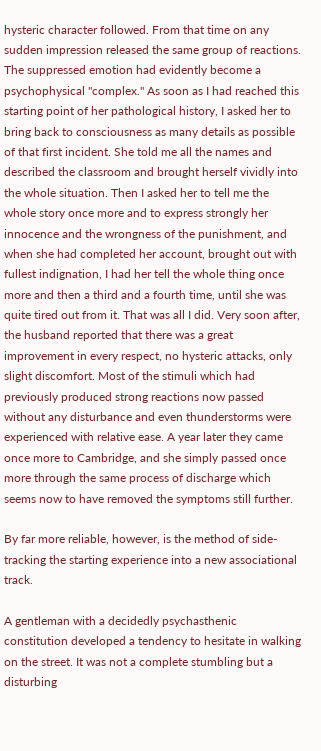hysteric character followed. From that time on any sudden impression released the same group of reactions. The suppressed emotion had evidently become a psychophysical "complex." As soon as I had reached this starting point of her pathological history, I asked her to bring back to consciousness as many details as possible of that first incident. She told me all the names and described the classroom and brought herself vividly into the whole situation. Then I asked her to tell me the whole story once more and to express strongly her innocence and the wrongness of the punishment, and when she had completed her account, brought out with fullest indignation, I had her tell the whole thing once more and then a third and a fourth time, until she was quite tired out from it. That was all I did. Very soon after, the husband reported that there was a great improvement in every respect, no hysteric attacks, only slight discomfort. Most of the stimuli which had previously produced strong reactions now passed without any disturbance and even thunderstorms were experienced with relative ease. A year later they came once more to Cambridge, and she simply passed once more through the same process of discharge which seems now to have removed the symptoms still further.

By far more reliable, however, is the method of side-tracking the starting experience into a new associational track.

A gentleman with a decidedly psychasthenic constitution developed a tendency to hesitate in walking on the street. It was not a complete stumbling but a disturbing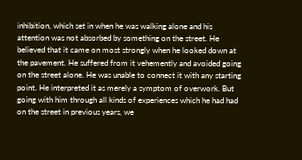inhibition, which set in when he was walking alone and his attention was not absorbed by something on the street. He believed that it came on most strongly when he looked down at the pavement. He suffered from it vehemently and avoided going on the street alone. He was unable to connect it with any starting point. He interpreted it as merely a symptom of overwork. But going with him through all kinds of experiences which he had had on the street in previous years, we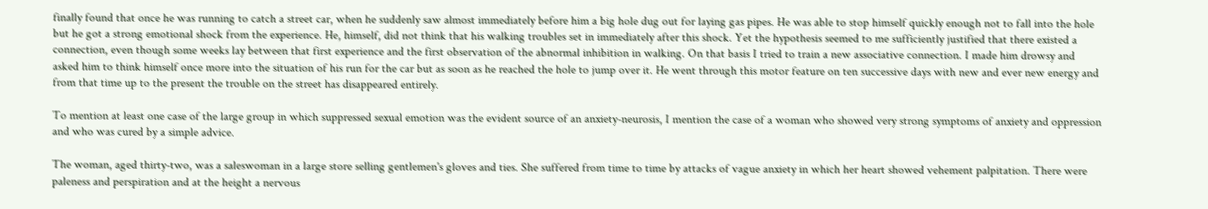finally found that once he was running to catch a street car, when he suddenly saw almost immediately before him a big hole dug out for laying gas pipes. He was able to stop himself quickly enough not to fall into the hole but he got a strong emotional shock from the experience. He, himself, did not think that his walking troubles set in immediately after this shock. Yet the hypothesis seemed to me sufficiently justified that there existed a connection, even though some weeks lay between that first experience and the first observation of the abnormal inhibition in walking. On that basis I tried to train a new associative connection. I made him drowsy and asked him to think himself once more into the situation of his run for the car but as soon as he reached the hole to jump over it. He went through this motor feature on ten successive days with new and ever new energy and from that time up to the present the trouble on the street has disappeared entirely.

To mention at least one case of the large group in which suppressed sexual emotion was the evident source of an anxiety-neurosis, I mention the case of a woman who showed very strong symptoms of anxiety and oppression and who was cured by a simple advice.

The woman, aged thirty-two, was a saleswoman in a large store selling gentlemen's gloves and ties. She suffered from time to time by attacks of vague anxiety in which her heart showed vehement palpitation. There were paleness and perspiration and at the height a nervous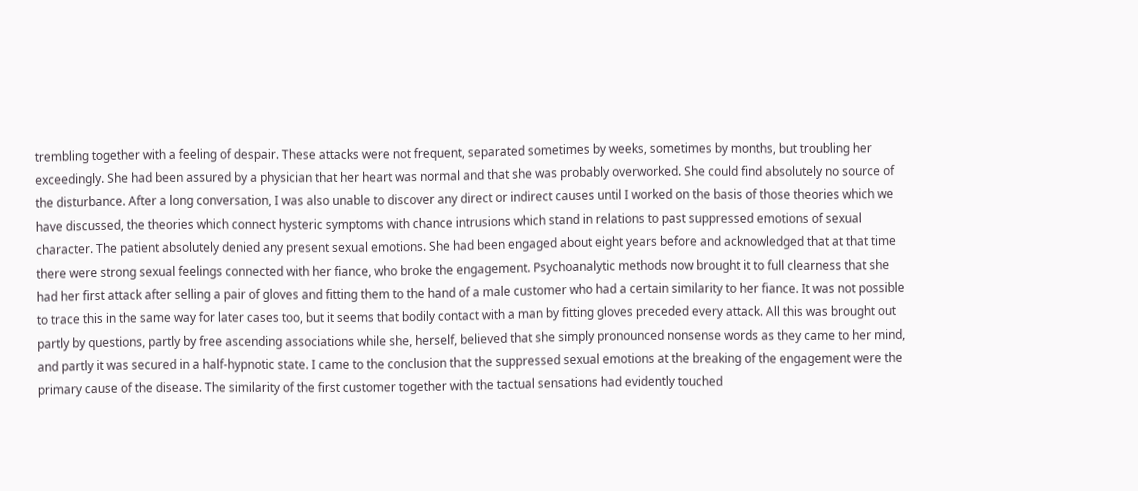trembling together with a feeling of despair. These attacks were not frequent, separated sometimes by weeks, sometimes by months, but troubling her exceedingly. She had been assured by a physician that her heart was normal and that she was probably overworked. She could find absolutely no source of the disturbance. After a long conversation, I was also unable to discover any direct or indirect causes until I worked on the basis of those theories which we have discussed, the theories which connect hysteric symptoms with chance intrusions which stand in relations to past suppressed emotions of sexual character. The patient absolutely denied any present sexual emotions. She had been engaged about eight years before and acknowledged that at that time there were strong sexual feelings connected with her fiance, who broke the engagement. Psychoanalytic methods now brought it to full clearness that she had her first attack after selling a pair of gloves and fitting them to the hand of a male customer who had a certain similarity to her fiance. It was not possible to trace this in the same way for later cases too, but it seems that bodily contact with a man by fitting gloves preceded every attack. All this was brought out partly by questions, partly by free ascending associations while she, herself, believed that she simply pronounced nonsense words as they came to her mind, and partly it was secured in a half-hypnotic state. I came to the conclusion that the suppressed sexual emotions at the breaking of the engagement were the primary cause of the disease. The similarity of the first customer together with the tactual sensations had evidently touched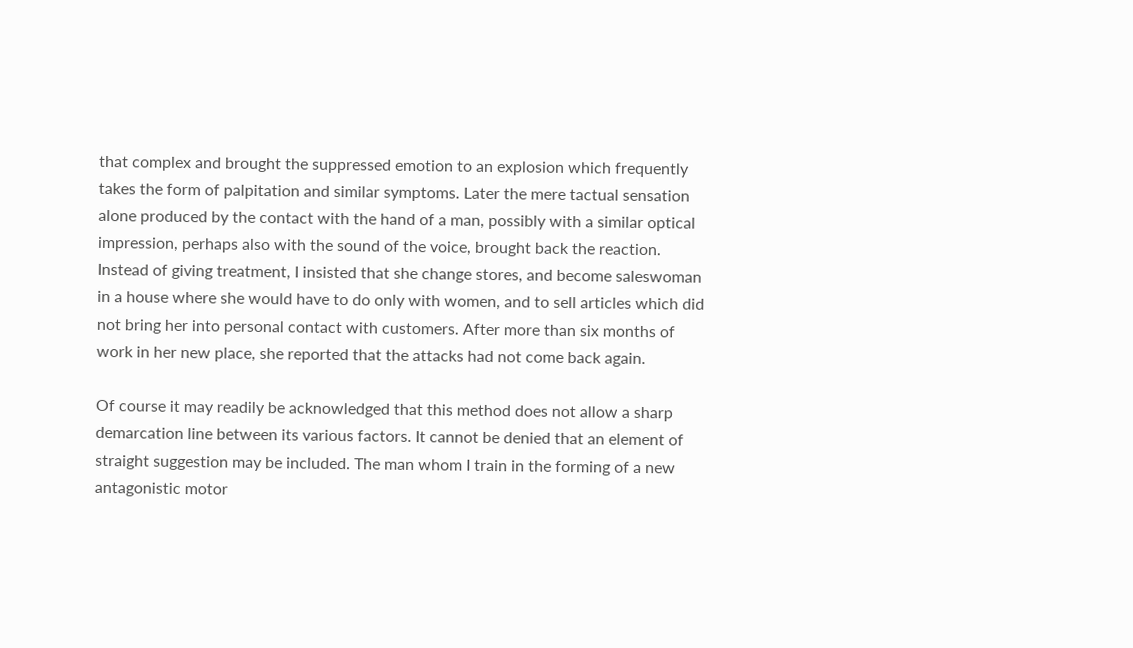that complex and brought the suppressed emotion to an explosion which frequently takes the form of palpitation and similar symptoms. Later the mere tactual sensation alone produced by the contact with the hand of a man, possibly with a similar optical impression, perhaps also with the sound of the voice, brought back the reaction. Instead of giving treatment, I insisted that she change stores, and become saleswoman in a house where she would have to do only with women, and to sell articles which did not bring her into personal contact with customers. After more than six months of work in her new place, she reported that the attacks had not come back again.

Of course it may readily be acknowledged that this method does not allow a sharp demarcation line between its various factors. It cannot be denied that an element of straight suggestion may be included. The man whom I train in the forming of a new antagonistic motor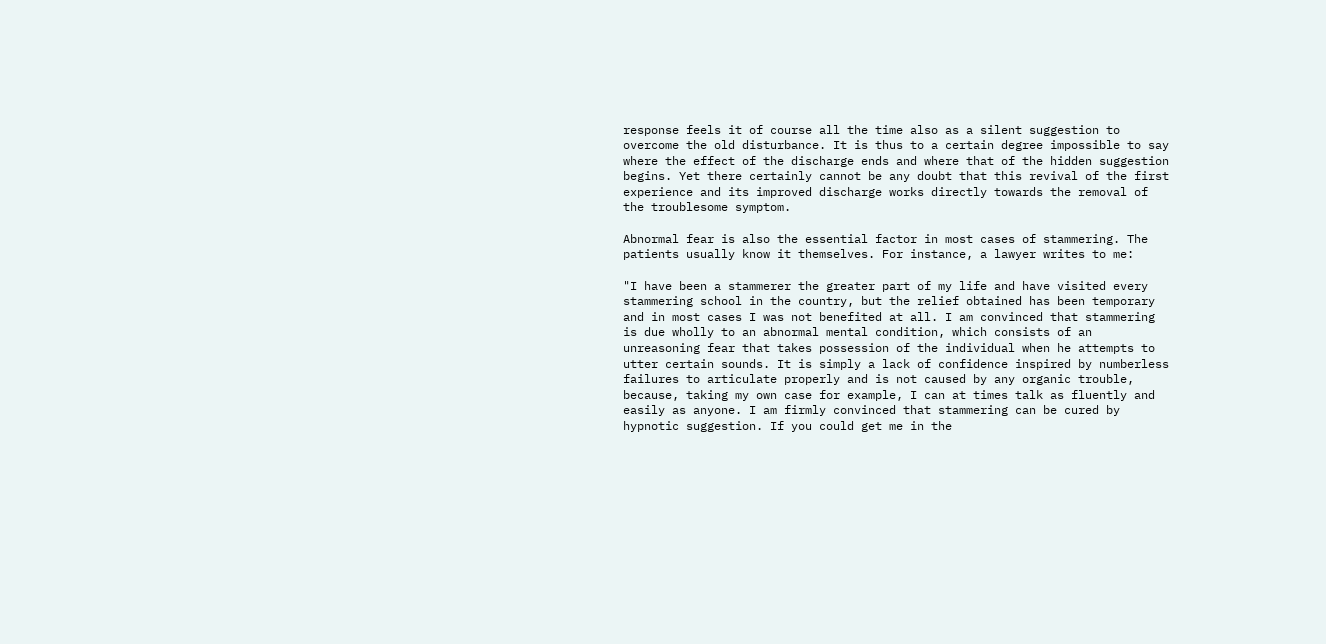response feels it of course all the time also as a silent suggestion to overcome the old disturbance. It is thus to a certain degree impossible to say where the effect of the discharge ends and where that of the hidden suggestion begins. Yet there certainly cannot be any doubt that this revival of the first experience and its improved discharge works directly towards the removal of the troublesome symptom.

Abnormal fear is also the essential factor in most cases of stammering. The patients usually know it themselves. For instance, a lawyer writes to me:

"I have been a stammerer the greater part of my life and have visited every stammering school in the country, but the relief obtained has been temporary and in most cases I was not benefited at all. I am convinced that stammering is due wholly to an abnormal mental condition, which consists of an unreasoning fear that takes possession of the individual when he attempts to utter certain sounds. It is simply a lack of confidence inspired by numberless failures to articulate properly and is not caused by any organic trouble, because, taking my own case for example, I can at times talk as fluently and easily as anyone. I am firmly convinced that stammering can be cured by hypnotic suggestion. If you could get me in the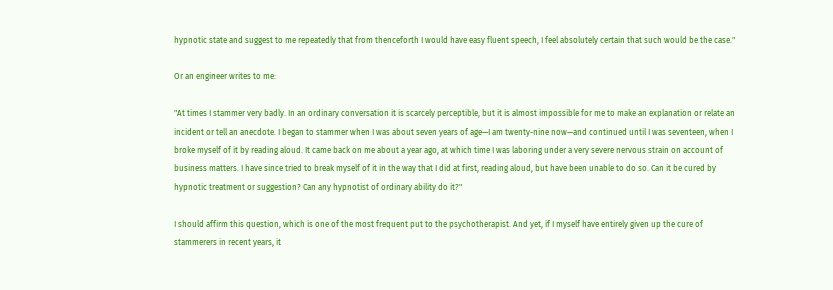hypnotic state and suggest to me repeatedly that from thenceforth I would have easy fluent speech, I feel absolutely certain that such would be the case."

Or an engineer writes to me:

"At times I stammer very badly. In an ordinary conversation it is scarcely perceptible, but it is almost impossible for me to make an explanation or relate an incident or tell an anecdote. I began to stammer when I was about seven years of age—I am twenty-nine now—and continued until I was seventeen, when I broke myself of it by reading aloud. It came back on me about a year ago, at which time I was laboring under a very severe nervous strain on account of business matters. I have since tried to break myself of it in the way that I did at first, reading aloud, but have been unable to do so. Can it be cured by hypnotic treatment or suggestion? Can any hypnotist of ordinary ability do it?"

I should affirm this question, which is one of the most frequent put to the psychotherapist. And yet, if I myself have entirely given up the cure of stammerers in recent years, it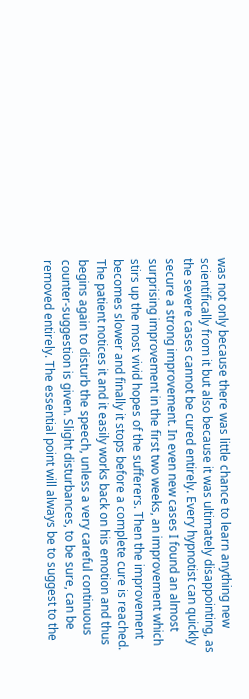was not only because there was little chance to learn anything new scientifically from it but also because it was ultimately disappointing, as the severe cases cannot be cured entirely. Every hypnotist can quickly secure a strong improvement. In even new cases I found an almost surprising improvement in the first two weeks, an improvement which stirs up the most vivid hopes of the sufferers. Then the improvement becomes slower and finally it stops before a complete cure is reached. The patient notices it and it easily works back on his emotion and thus begins again to disturb the speech, unless a very careful continuous counter-suggestion is given. Slight disturbances, to be sure, can be removed entirely. The essential point will always be to suggest to the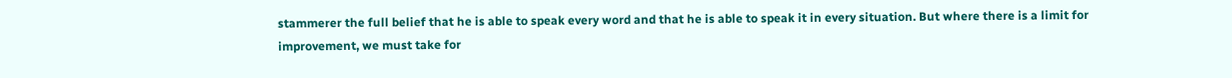stammerer the full belief that he is able to speak every word and that he is able to speak it in every situation. But where there is a limit for improvement, we must take for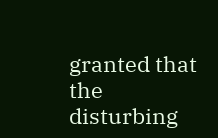granted that the disturbing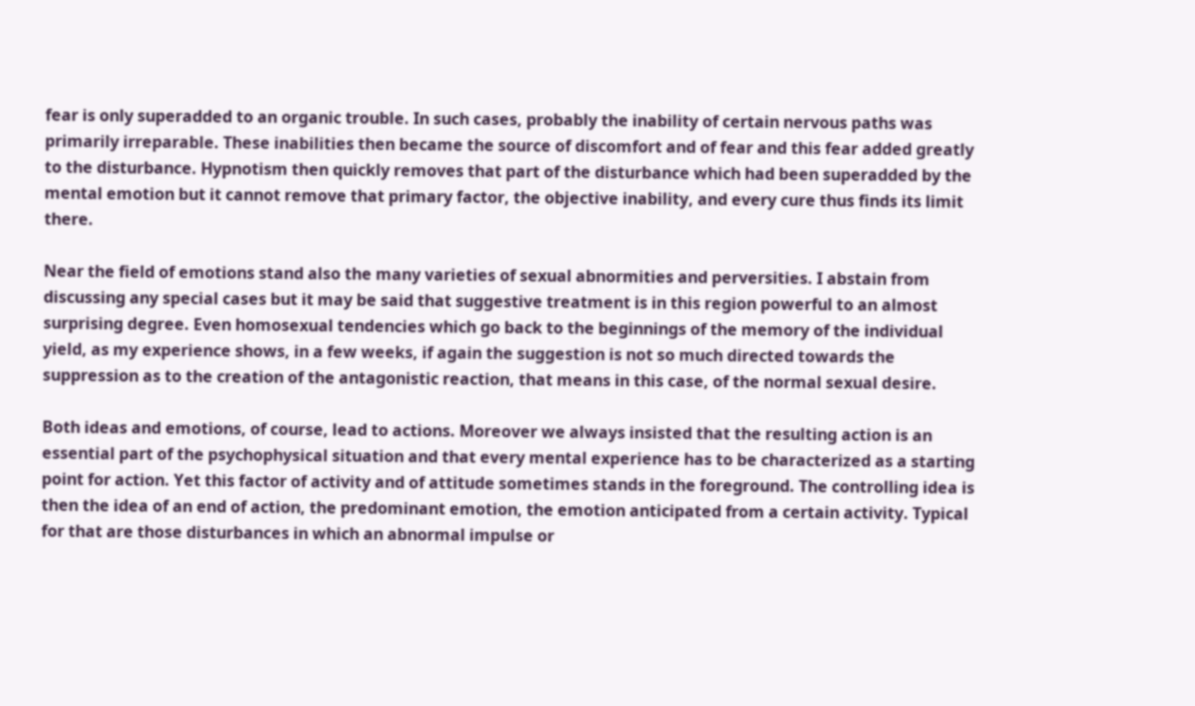fear is only superadded to an organic trouble. In such cases, probably the inability of certain nervous paths was primarily irreparable. These inabilities then became the source of discomfort and of fear and this fear added greatly to the disturbance. Hypnotism then quickly removes that part of the disturbance which had been superadded by the mental emotion but it cannot remove that primary factor, the objective inability, and every cure thus finds its limit there.

Near the field of emotions stand also the many varieties of sexual abnormities and perversities. I abstain from discussing any special cases but it may be said that suggestive treatment is in this region powerful to an almost surprising degree. Even homosexual tendencies which go back to the beginnings of the memory of the individual yield, as my experience shows, in a few weeks, if again the suggestion is not so much directed towards the suppression as to the creation of the antagonistic reaction, that means in this case, of the normal sexual desire.

Both ideas and emotions, of course, lead to actions. Moreover we always insisted that the resulting action is an essential part of the psychophysical situation and that every mental experience has to be characterized as a starting point for action. Yet this factor of activity and of attitude sometimes stands in the foreground. The controlling idea is then the idea of an end of action, the predominant emotion, the emotion anticipated from a certain activity. Typical for that are those disturbances in which an abnormal impulse or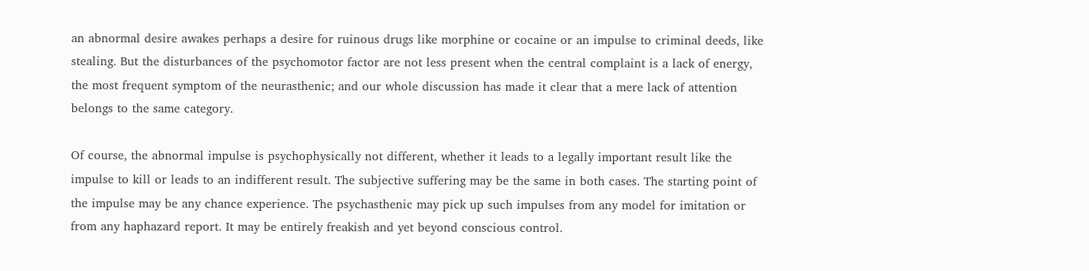an abnormal desire awakes perhaps a desire for ruinous drugs like morphine or cocaine or an impulse to criminal deeds, like stealing. But the disturbances of the psychomotor factor are not less present when the central complaint is a lack of energy, the most frequent symptom of the neurasthenic; and our whole discussion has made it clear that a mere lack of attention belongs to the same category.

Of course, the abnormal impulse is psychophysically not different, whether it leads to a legally important result like the impulse to kill or leads to an indifferent result. The subjective suffering may be the same in both cases. The starting point of the impulse may be any chance experience. The psychasthenic may pick up such impulses from any model for imitation or from any haphazard report. It may be entirely freakish and yet beyond conscious control.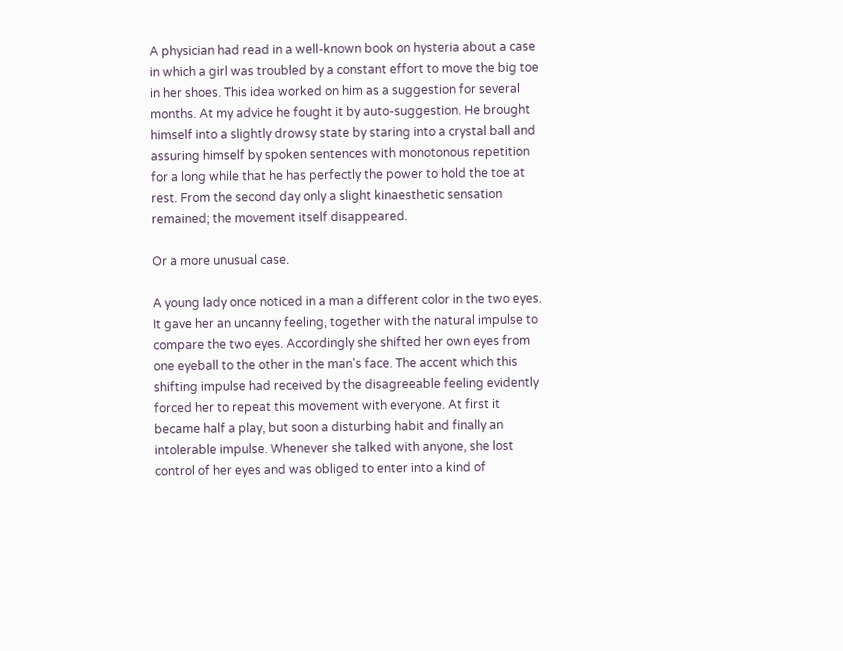A physician had read in a well-known book on hysteria about a case in which a girl was troubled by a constant effort to move the big toe in her shoes. This idea worked on him as a suggestion for several months. At my advice he fought it by auto-suggestion. He brought himself into a slightly drowsy state by staring into a crystal ball and assuring himself by spoken sentences with monotonous repetition for a long while that he has perfectly the power to hold the toe at rest. From the second day only a slight kinaesthetic sensation remained; the movement itself disappeared.

Or a more unusual case.

A young lady once noticed in a man a different color in the two eyes. It gave her an uncanny feeling, together with the natural impulse to compare the two eyes. Accordingly she shifted her own eyes from one eyeball to the other in the man's face. The accent which this shifting impulse had received by the disagreeable feeling evidently forced her to repeat this movement with everyone. At first it became half a play, but soon a disturbing habit and finally an intolerable impulse. Whenever she talked with anyone, she lost control of her eyes and was obliged to enter into a kind of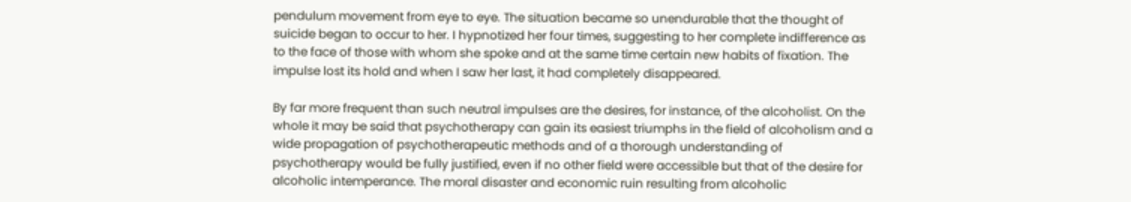pendulum movement from eye to eye. The situation became so unendurable that the thought of suicide began to occur to her. I hypnotized her four times, suggesting to her complete indifference as to the face of those with whom she spoke and at the same time certain new habits of fixation. The impulse lost its hold and when I saw her last, it had completely disappeared.

By far more frequent than such neutral impulses are the desires, for instance, of the alcoholist. On the whole it may be said that psychotherapy can gain its easiest triumphs in the field of alcoholism and a wide propagation of psychotherapeutic methods and of a thorough understanding of psychotherapy would be fully justified, even if no other field were accessible but that of the desire for alcoholic intemperance. The moral disaster and economic ruin resulting from alcoholic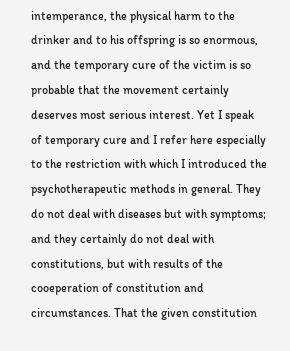intemperance, the physical harm to the drinker and to his offspring is so enormous, and the temporary cure of the victim is so probable that the movement certainly deserves most serious interest. Yet I speak of temporary cure and I refer here especially to the restriction with which I introduced the psychotherapeutic methods in general. They do not deal with diseases but with symptoms; and they certainly do not deal with constitutions, but with results of the cooeperation of constitution and circumstances. That the given constitution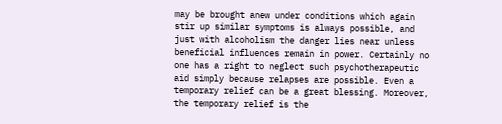may be brought anew under conditions which again stir up similar symptoms is always possible, and just with alcoholism the danger lies near unless beneficial influences remain in power. Certainly no one has a right to neglect such psychotherapeutic aid simply because relapses are possible. Even a temporary relief can be a great blessing. Moreover, the temporary relief is the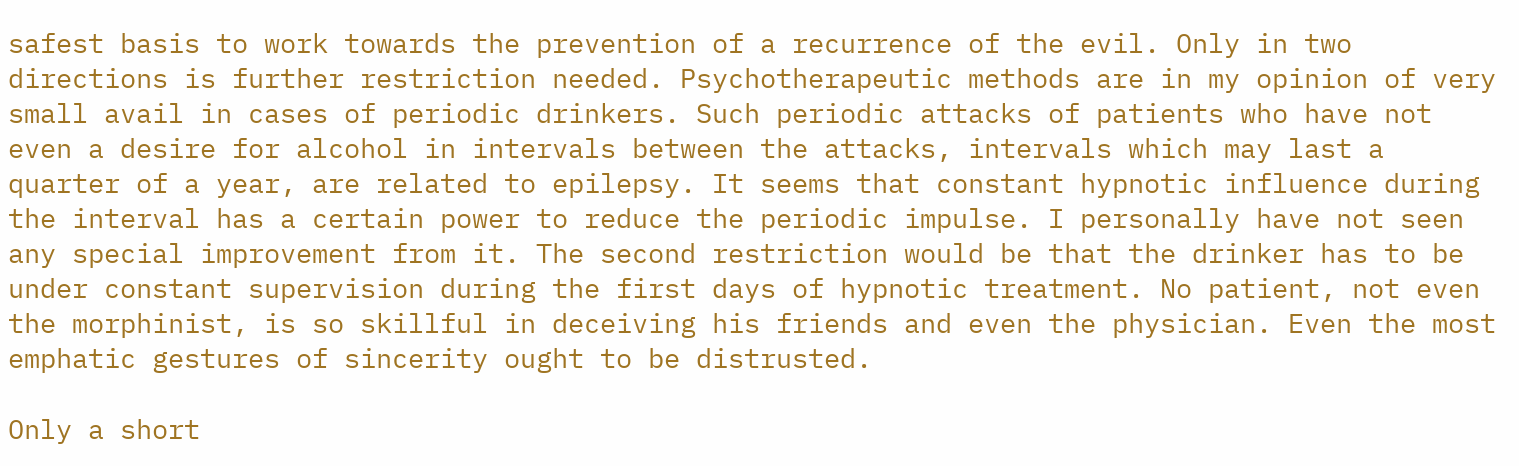safest basis to work towards the prevention of a recurrence of the evil. Only in two directions is further restriction needed. Psychotherapeutic methods are in my opinion of very small avail in cases of periodic drinkers. Such periodic attacks of patients who have not even a desire for alcohol in intervals between the attacks, intervals which may last a quarter of a year, are related to epilepsy. It seems that constant hypnotic influence during the interval has a certain power to reduce the periodic impulse. I personally have not seen any special improvement from it. The second restriction would be that the drinker has to be under constant supervision during the first days of hypnotic treatment. No patient, not even the morphinist, is so skillful in deceiving his friends and even the physician. Even the most emphatic gestures of sincerity ought to be distrusted.

Only a short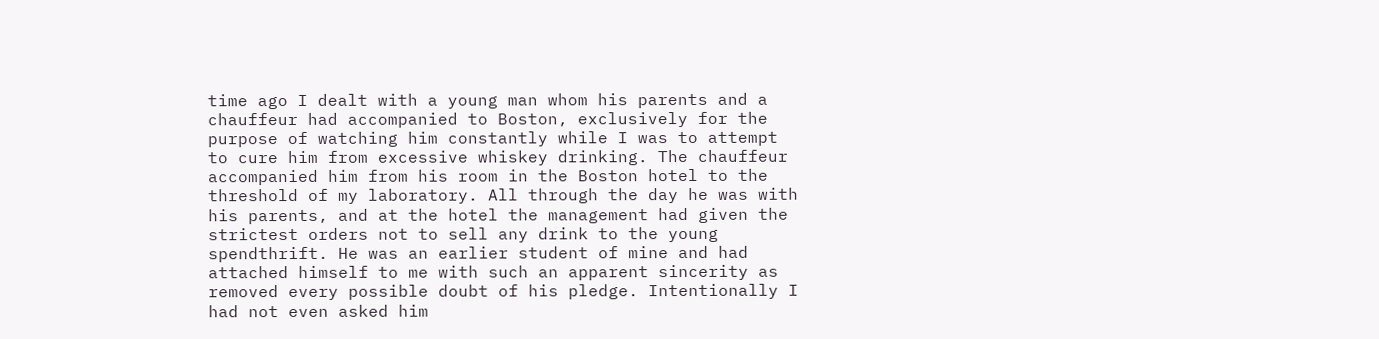time ago I dealt with a young man whom his parents and a chauffeur had accompanied to Boston, exclusively for the purpose of watching him constantly while I was to attempt to cure him from excessive whiskey drinking. The chauffeur accompanied him from his room in the Boston hotel to the threshold of my laboratory. All through the day he was with his parents, and at the hotel the management had given the strictest orders not to sell any drink to the young spendthrift. He was an earlier student of mine and had attached himself to me with such an apparent sincerity as removed every possible doubt of his pledge. Intentionally I had not even asked him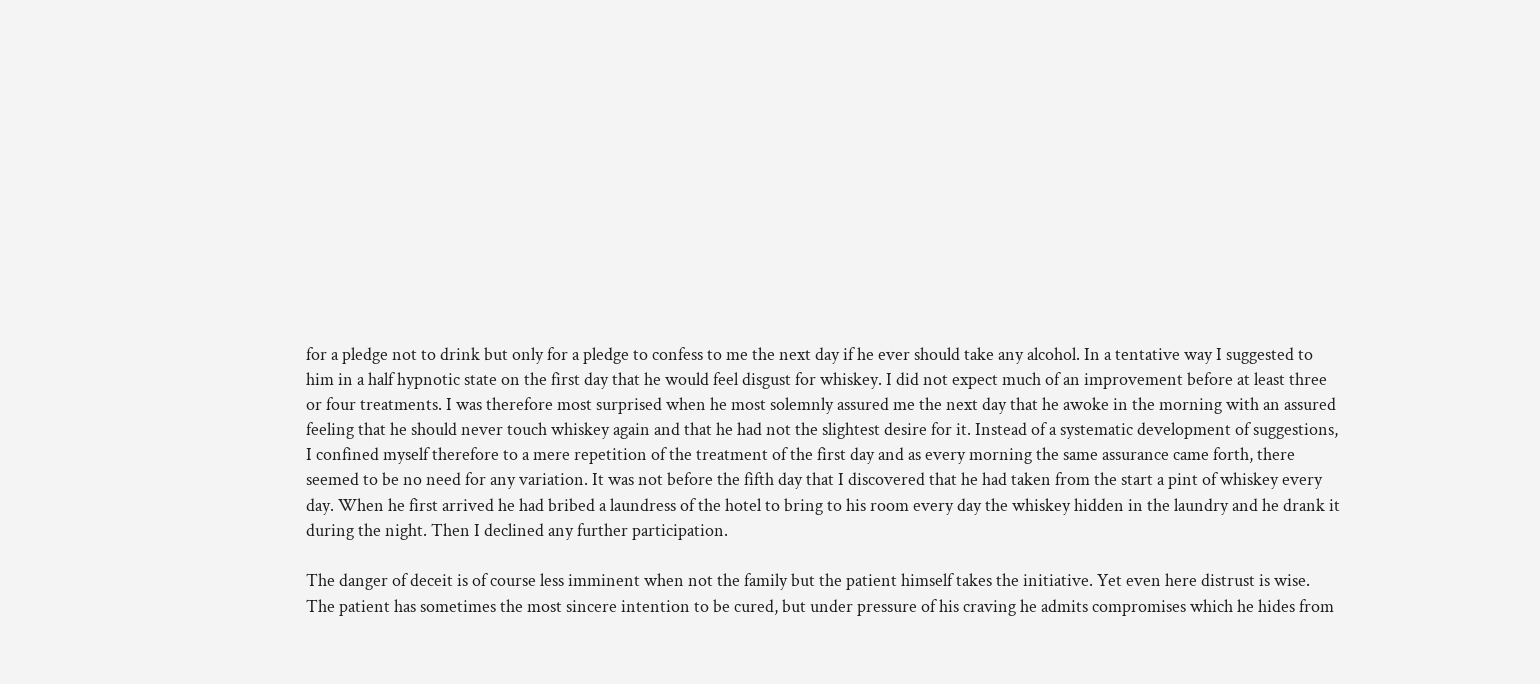for a pledge not to drink but only for a pledge to confess to me the next day if he ever should take any alcohol. In a tentative way I suggested to him in a half hypnotic state on the first day that he would feel disgust for whiskey. I did not expect much of an improvement before at least three or four treatments. I was therefore most surprised when he most solemnly assured me the next day that he awoke in the morning with an assured feeling that he should never touch whiskey again and that he had not the slightest desire for it. Instead of a systematic development of suggestions, I confined myself therefore to a mere repetition of the treatment of the first day and as every morning the same assurance came forth, there seemed to be no need for any variation. It was not before the fifth day that I discovered that he had taken from the start a pint of whiskey every day. When he first arrived he had bribed a laundress of the hotel to bring to his room every day the whiskey hidden in the laundry and he drank it during the night. Then I declined any further participation.

The danger of deceit is of course less imminent when not the family but the patient himself takes the initiative. Yet even here distrust is wise. The patient has sometimes the most sincere intention to be cured, but under pressure of his craving he admits compromises which he hides from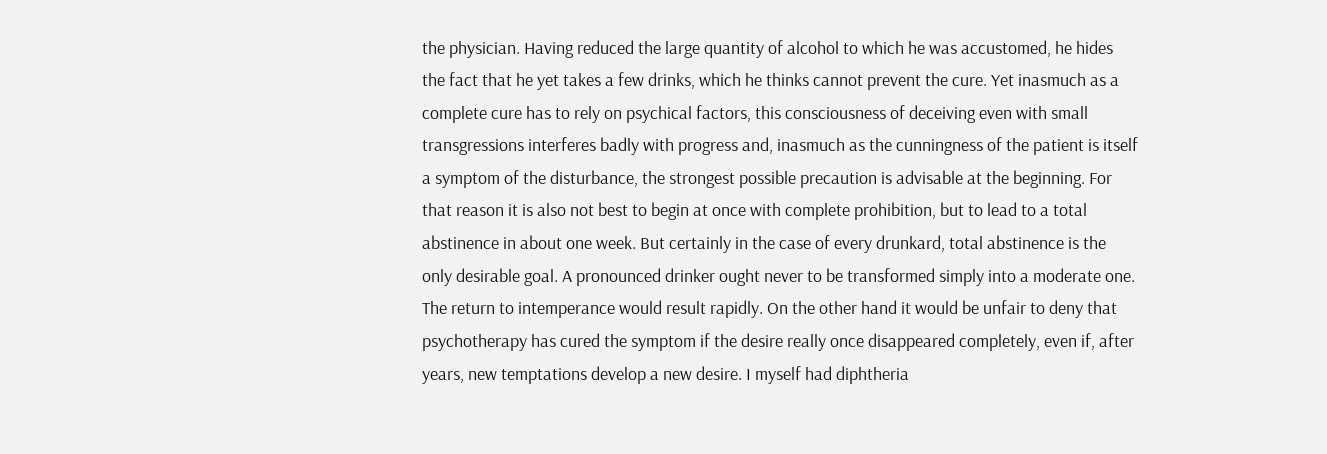the physician. Having reduced the large quantity of alcohol to which he was accustomed, he hides the fact that he yet takes a few drinks, which he thinks cannot prevent the cure. Yet inasmuch as a complete cure has to rely on psychical factors, this consciousness of deceiving even with small transgressions interferes badly with progress and, inasmuch as the cunningness of the patient is itself a symptom of the disturbance, the strongest possible precaution is advisable at the beginning. For that reason it is also not best to begin at once with complete prohibition, but to lead to a total abstinence in about one week. But certainly in the case of every drunkard, total abstinence is the only desirable goal. A pronounced drinker ought never to be transformed simply into a moderate one. The return to intemperance would result rapidly. On the other hand it would be unfair to deny that psychotherapy has cured the symptom if the desire really once disappeared completely, even if, after years, new temptations develop a new desire. I myself had diphtheria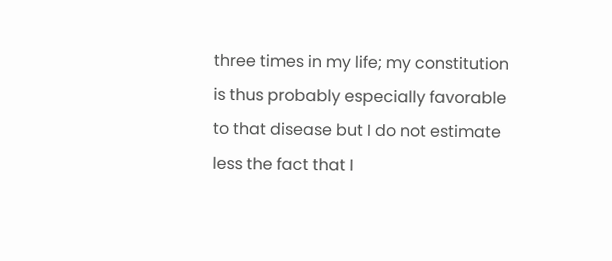three times in my life; my constitution is thus probably especially favorable to that disease but I do not estimate less the fact that I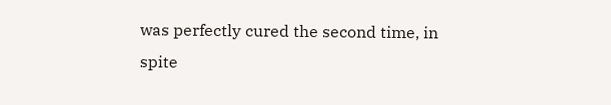was perfectly cured the second time, in spite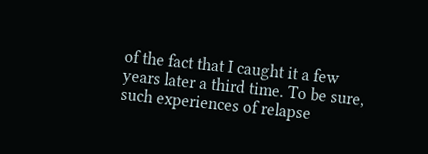of the fact that I caught it a few years later a third time. To be sure, such experiences of relapse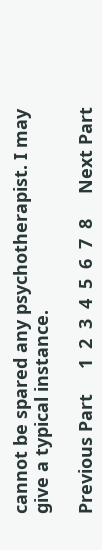cannot be spared any psychotherapist. I may give a typical instance.

Previous Part     1  2  3  4  5  6  7  8     Next Part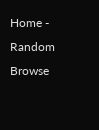Home - Random Browse